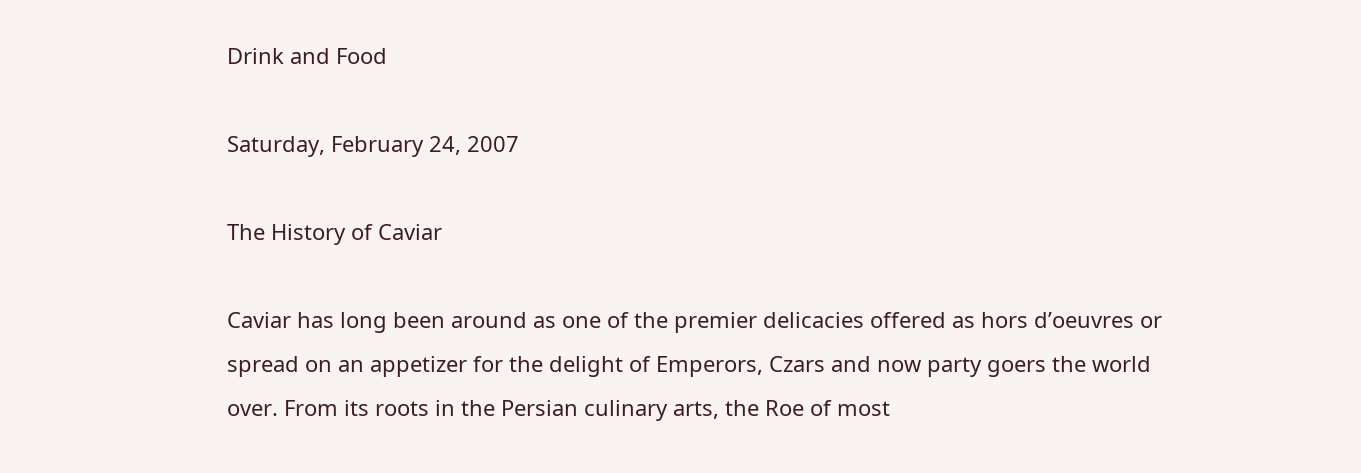Drink and Food

Saturday, February 24, 2007

The History of Caviar

Caviar has long been around as one of the premier delicacies offered as hors d’oeuvres or spread on an appetizer for the delight of Emperors, Czars and now party goers the world over. From its roots in the Persian culinary arts, the Roe of most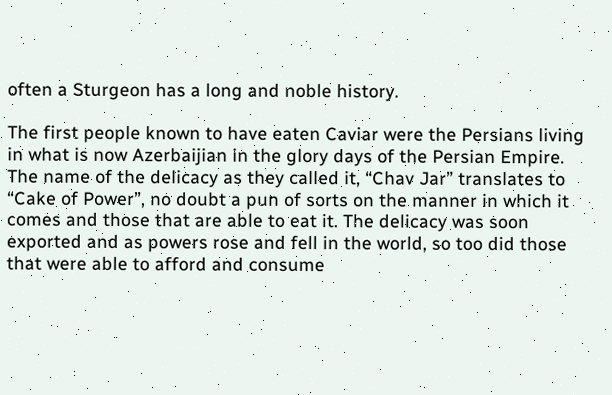often a Sturgeon has a long and noble history.

The first people known to have eaten Caviar were the Persians living in what is now Azerbaijian in the glory days of the Persian Empire. The name of the delicacy as they called it, “Chav Jar” translates to “Cake of Power”, no doubt a pun of sorts on the manner in which it comes and those that are able to eat it. The delicacy was soon exported and as powers rose and fell in the world, so too did those that were able to afford and consume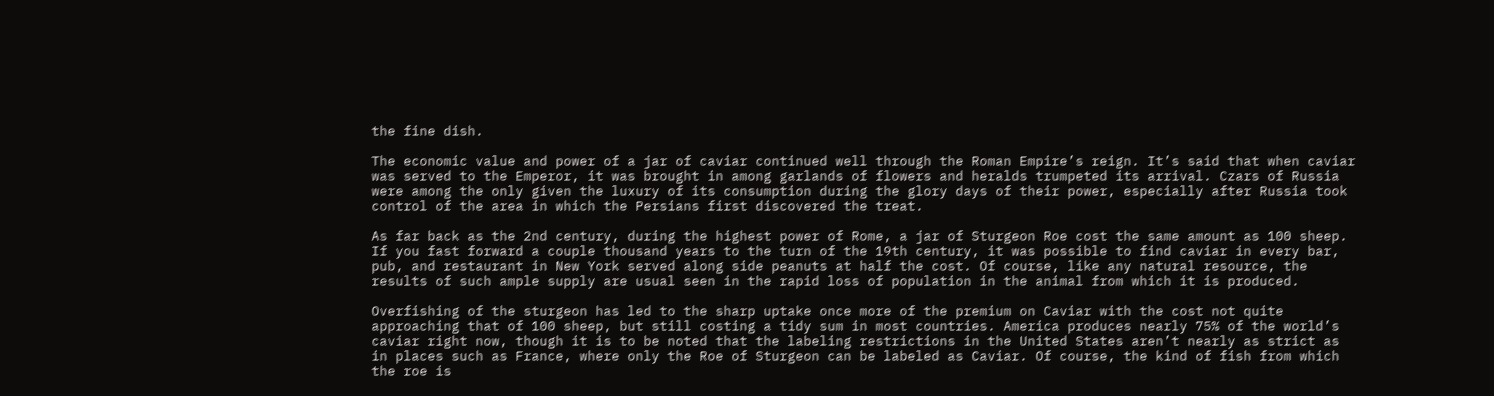the fine dish.

The economic value and power of a jar of caviar continued well through the Roman Empire’s reign. It’s said that when caviar was served to the Emperor, it was brought in among garlands of flowers and heralds trumpeted its arrival. Czars of Russia were among the only given the luxury of its consumption during the glory days of their power, especially after Russia took control of the area in which the Persians first discovered the treat.

As far back as the 2nd century, during the highest power of Rome, a jar of Sturgeon Roe cost the same amount as 100 sheep. If you fast forward a couple thousand years to the turn of the 19th century, it was possible to find caviar in every bar, pub, and restaurant in New York served along side peanuts at half the cost. Of course, like any natural resource, the results of such ample supply are usual seen in the rapid loss of population in the animal from which it is produced.

Overfishing of the sturgeon has led to the sharp uptake once more of the premium on Caviar with the cost not quite approaching that of 100 sheep, but still costing a tidy sum in most countries. America produces nearly 75% of the world’s caviar right now, though it is to be noted that the labeling restrictions in the United States aren’t nearly as strict as in places such as France, where only the Roe of Sturgeon can be labeled as Caviar. Of course, the kind of fish from which the roe is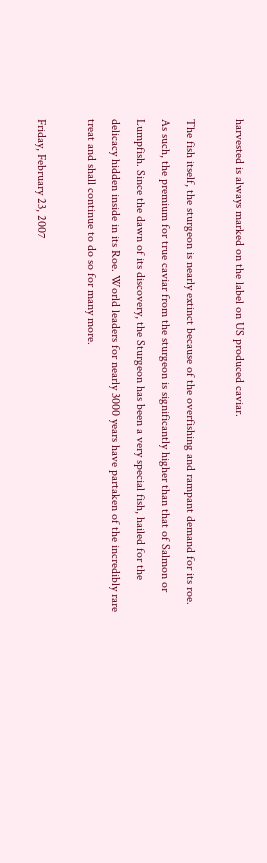harvested is always marked on the label on US produced caviar.

The fish itself, the sturgeon is nearly extinct because of the overfishing and rampant demand for its roe. As such, the premium for true caviar from the sturgeon is significantly higher than that of Salmon or Lumpfish. Since the dawn of its discovery, the Sturgeon has been a very special fish, hailed for the delicacy hidden inside in its Roe. World leaders for nearly 3000 years have partaken of the incredibly rare treat and shall continue to do so for many more.

Friday, February 23, 2007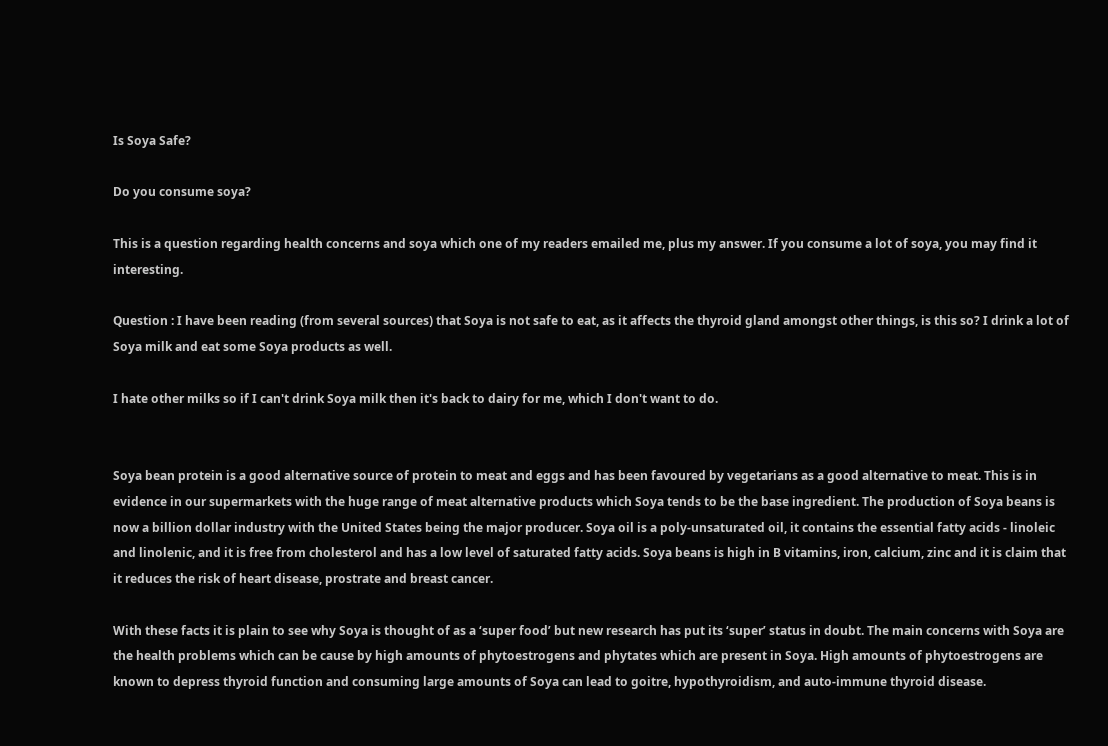Is Soya Safe?

Do you consume soya?

This is a question regarding health concerns and soya which one of my readers emailed me, plus my answer. If you consume a lot of soya, you may find it interesting.

Question : I have been reading (from several sources) that Soya is not safe to eat, as it affects the thyroid gland amongst other things, is this so? I drink a lot of Soya milk and eat some Soya products as well.

I hate other milks so if I can't drink Soya milk then it's back to dairy for me, which I don't want to do.


Soya bean protein is a good alternative source of protein to meat and eggs and has been favoured by vegetarians as a good alternative to meat. This is in evidence in our supermarkets with the huge range of meat alternative products which Soya tends to be the base ingredient. The production of Soya beans is now a billion dollar industry with the United States being the major producer. Soya oil is a poly-unsaturated oil, it contains the essential fatty acids - linoleic and linolenic, and it is free from cholesterol and has a low level of saturated fatty acids. Soya beans is high in B vitamins, iron, calcium, zinc and it is claim that it reduces the risk of heart disease, prostrate and breast cancer.

With these facts it is plain to see why Soya is thought of as a ‘super food’ but new research has put its ‘super’ status in doubt. The main concerns with Soya are the health problems which can be cause by high amounts of phytoestrogens and phytates which are present in Soya. High amounts of phytoestrogens are known to depress thyroid function and consuming large amounts of Soya can lead to goitre, hypothyroidism, and auto-immune thyroid disease.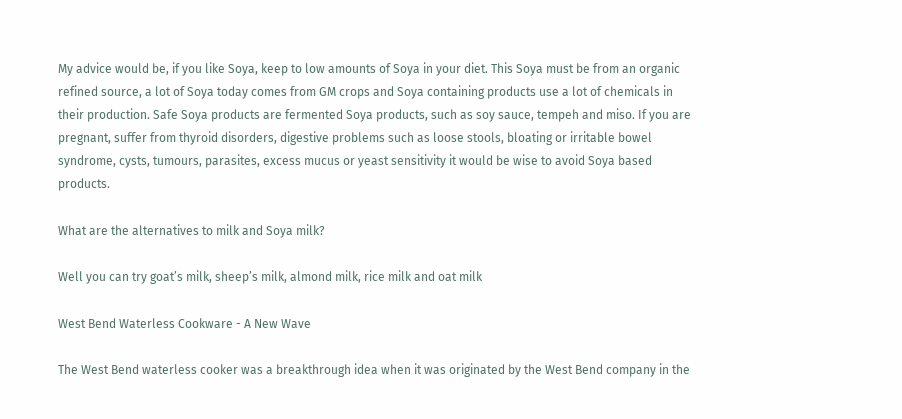My advice would be, if you like Soya, keep to low amounts of Soya in your diet. This Soya must be from an organic refined source, a lot of Soya today comes from GM crops and Soya containing products use a lot of chemicals in their production. Safe Soya products are fermented Soya products, such as soy sauce, tempeh and miso. If you are pregnant, suffer from thyroid disorders, digestive problems such as loose stools, bloating or irritable bowel syndrome, cysts, tumours, parasites, excess mucus or yeast sensitivity it would be wise to avoid Soya based products.

What are the alternatives to milk and Soya milk?

Well you can try goat’s milk, sheep’s milk, almond milk, rice milk and oat milk

West Bend Waterless Cookware - A New Wave

The West Bend waterless cooker was a breakthrough idea when it was originated by the West Bend company in the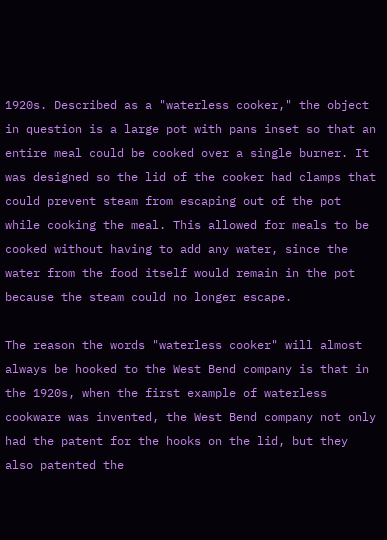1920s. Described as a "waterless cooker," the object in question is a large pot with pans inset so that an entire meal could be cooked over a single burner. It was designed so the lid of the cooker had clamps that could prevent steam from escaping out of the pot while cooking the meal. This allowed for meals to be cooked without having to add any water, since the water from the food itself would remain in the pot because the steam could no longer escape.

The reason the words "waterless cooker" will almost always be hooked to the West Bend company is that in the 1920s, when the first example of waterless cookware was invented, the West Bend company not only had the patent for the hooks on the lid, but they also patented the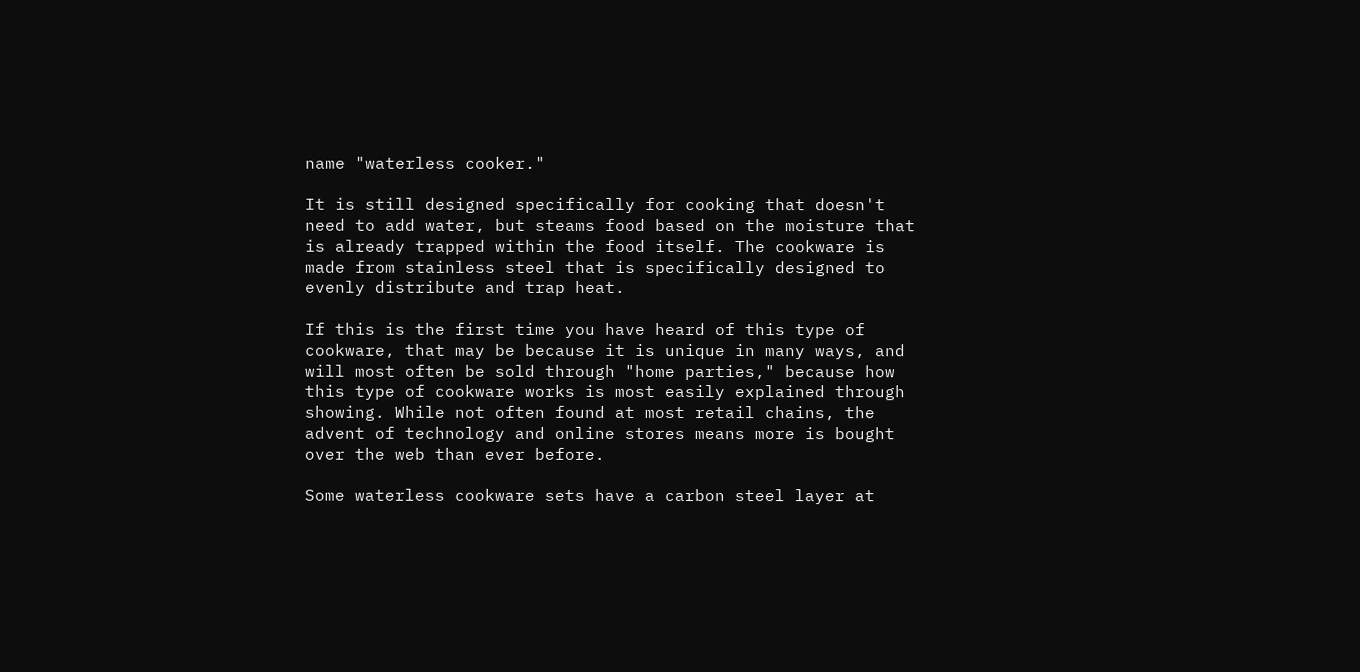name "waterless cooker."

It is still designed specifically for cooking that doesn't need to add water, but steams food based on the moisture that is already trapped within the food itself. The cookware is made from stainless steel that is specifically designed to evenly distribute and trap heat.

If this is the first time you have heard of this type of cookware, that may be because it is unique in many ways, and will most often be sold through "home parties," because how this type of cookware works is most easily explained through showing. While not often found at most retail chains, the advent of technology and online stores means more is bought over the web than ever before.

Some waterless cookware sets have a carbon steel layer at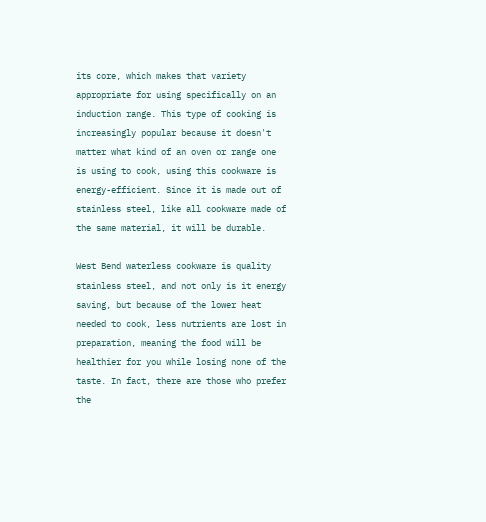its core, which makes that variety appropriate for using specifically on an induction range. This type of cooking is increasingly popular because it doesn't matter what kind of an oven or range one is using to cook, using this cookware is energy-efficient. Since it is made out of stainless steel, like all cookware made of the same material, it will be durable.

West Bend waterless cookware is quality stainless steel, and not only is it energy saving, but because of the lower heat needed to cook, less nutrients are lost in preparation, meaning the food will be healthier for you while losing none of the taste. In fact, there are those who prefer the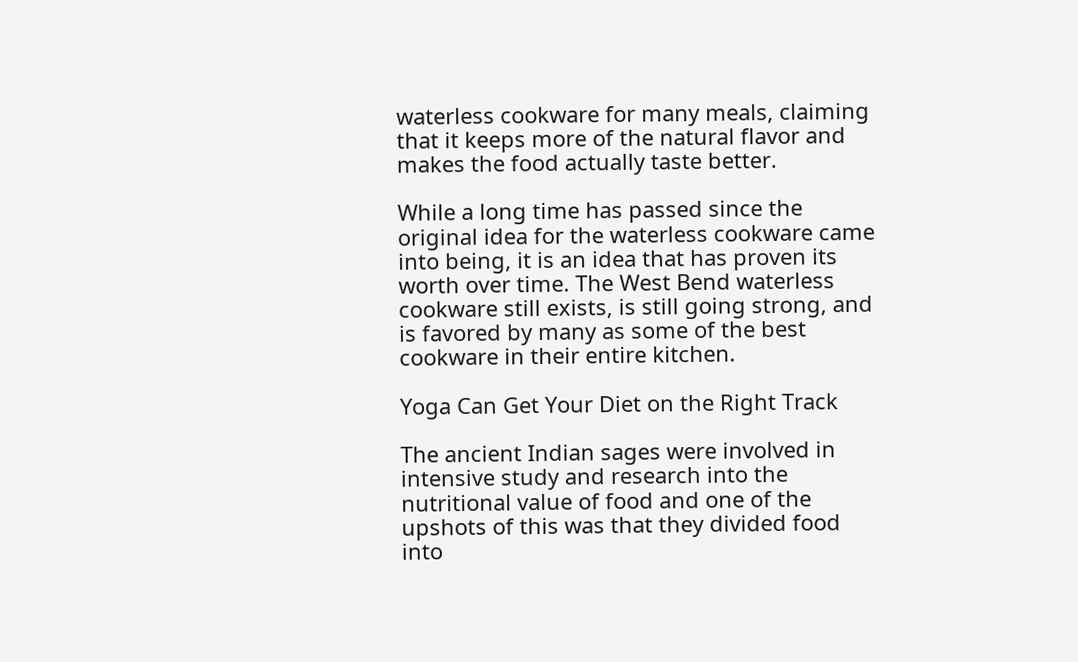waterless cookware for many meals, claiming that it keeps more of the natural flavor and makes the food actually taste better.

While a long time has passed since the original idea for the waterless cookware came into being, it is an idea that has proven its worth over time. The West Bend waterless cookware still exists, is still going strong, and is favored by many as some of the best cookware in their entire kitchen.

Yoga Can Get Your Diet on the Right Track

The ancient Indian sages were involved in intensive study and research into the nutritional value of food and one of the upshots of this was that they divided food into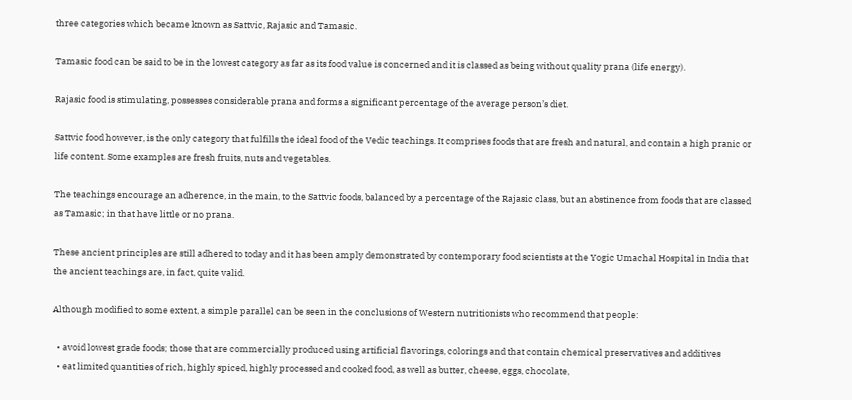three categories which became known as Sattvic, Rajasic and Tamasic.

Tamasic food can be said to be in the lowest category as far as its food value is concerned and it is classed as being without quality prana (life energy).

Rajasic food is stimulating, possesses considerable prana and forms a significant percentage of the average person’s diet.

Sattvic food however, is the only category that fulfills the ideal food of the Vedic teachings. It comprises foods that are fresh and natural, and contain a high pranic or life content. Some examples are fresh fruits, nuts and vegetables.

The teachings encourage an adherence, in the main, to the Sattvic foods, balanced by a percentage of the Rajasic class, but an abstinence from foods that are classed as Tamasic; in that have little or no prana.

These ancient principles are still adhered to today and it has been amply demonstrated by contemporary food scientists at the Yogic Umachal Hospital in India that the ancient teachings are, in fact, quite valid.

Although modified to some extent, a simple parallel can be seen in the conclusions of Western nutritionists who recommend that people:

  • avoid lowest grade foods; those that are commercially produced using artificial flavorings, colorings and that contain chemical preservatives and additives
  • eat limited quantities of rich, highly spiced, highly processed and cooked food, as well as butter, cheese, eggs, chocolate,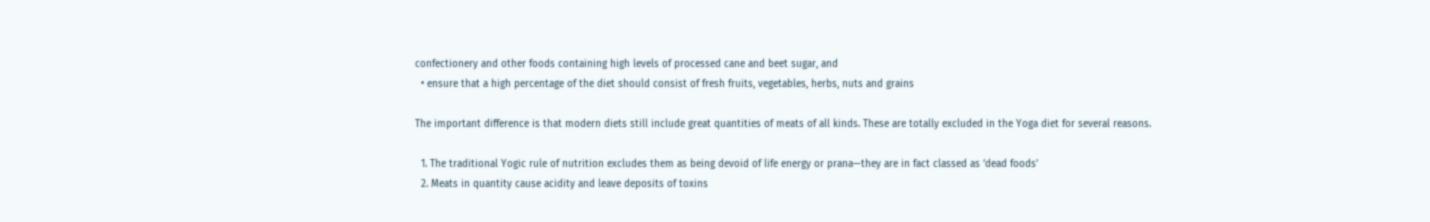confectionery and other foods containing high levels of processed cane and beet sugar, and
  • ensure that a high percentage of the diet should consist of fresh fruits, vegetables, herbs, nuts and grains

The important difference is that modern diets still include great quantities of meats of all kinds. These are totally excluded in the Yoga diet for several reasons.

  1. The traditional Yogic rule of nutrition excludes them as being devoid of life energy or prana—they are in fact classed as ‘dead foods’
  2. Meats in quantity cause acidity and leave deposits of toxins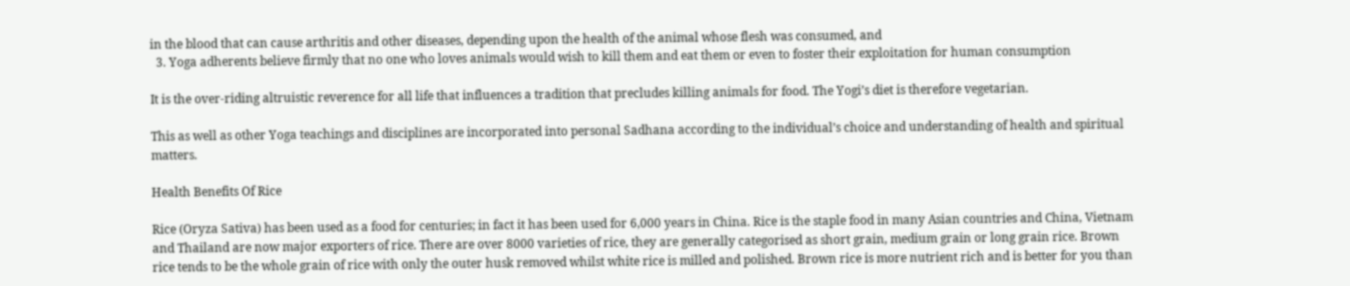in the blood that can cause arthritis and other diseases, depending upon the health of the animal whose flesh was consumed, and
  3. Yoga adherents believe firmly that no one who loves animals would wish to kill them and eat them or even to foster their exploitation for human consumption

It is the over-riding altruistic reverence for all life that influences a tradition that precludes killing animals for food. The Yogi’s diet is therefore vegetarian.

This as well as other Yoga teachings and disciplines are incorporated into personal Sadhana according to the individual’s choice and understanding of health and spiritual matters.

Health Benefits Of Rice

Rice (Oryza Sativa) has been used as a food for centuries; in fact it has been used for 6,000 years in China. Rice is the staple food in many Asian countries and China, Vietnam and Thailand are now major exporters of rice. There are over 8000 varieties of rice, they are generally categorised as short grain, medium grain or long grain rice. Brown rice tends to be the whole grain of rice with only the outer husk removed whilst white rice is milled and polished. Brown rice is more nutrient rich and is better for you than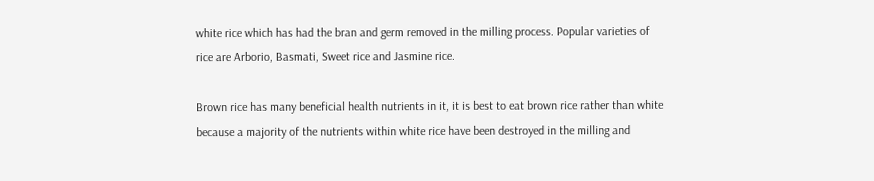white rice which has had the bran and germ removed in the milling process. Popular varieties of rice are Arborio, Basmati, Sweet rice and Jasmine rice.

Brown rice has many beneficial health nutrients in it, it is best to eat brown rice rather than white because a majority of the nutrients within white rice have been destroyed in the milling and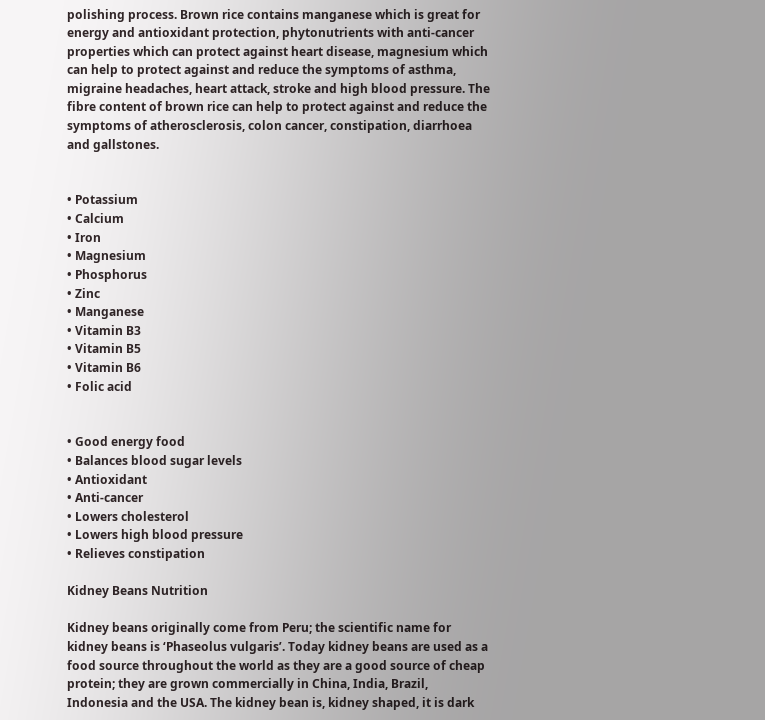polishing process. Brown rice contains manganese which is great for energy and antioxidant protection, phytonutrients with anti-cancer properties which can protect against heart disease, magnesium which can help to protect against and reduce the symptoms of asthma, migraine headaches, heart attack, stroke and high blood pressure. The fibre content of brown rice can help to protect against and reduce the symptoms of atherosclerosis, colon cancer, constipation, diarrhoea and gallstones.


• Potassium
• Calcium
• Iron
• Magnesium
• Phosphorus
• Zinc
• Manganese
• Vitamin B3
• Vitamin B5
• Vitamin B6
• Folic acid


• Good energy food
• Balances blood sugar levels
• Antioxidant
• Anti-cancer
• Lowers cholesterol
• Lowers high blood pressure
• Relieves constipation

Kidney Beans Nutrition

Kidney beans originally come from Peru; the scientific name for kidney beans is ‘Phaseolus vulgaris’. Today kidney beans are used as a food source throughout the world as they are a good source of cheap protein; they are grown commercially in China, India, Brazil, Indonesia and the USA. The kidney bean is, kidney shaped, it is dark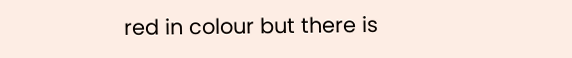red in colour but there is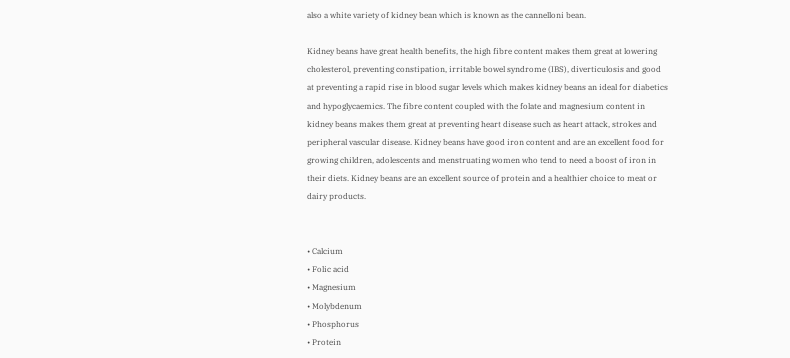also a white variety of kidney bean which is known as the cannelloni bean.

Kidney beans have great health benefits, the high fibre content makes them great at lowering cholesterol, preventing constipation, irritable bowel syndrome (IBS), diverticulosis and good at preventing a rapid rise in blood sugar levels which makes kidney beans an ideal for diabetics and hypoglycaemics. The fibre content coupled with the folate and magnesium content in kidney beans makes them great at preventing heart disease such as heart attack, strokes and peripheral vascular disease. Kidney beans have good iron content and are an excellent food for growing children, adolescents and menstruating women who tend to need a boost of iron in their diets. Kidney beans are an excellent source of protein and a healthier choice to meat or dairy products.


• Calcium
• Folic acid
• Magnesium
• Molybdenum
• Phosphorus
• Protein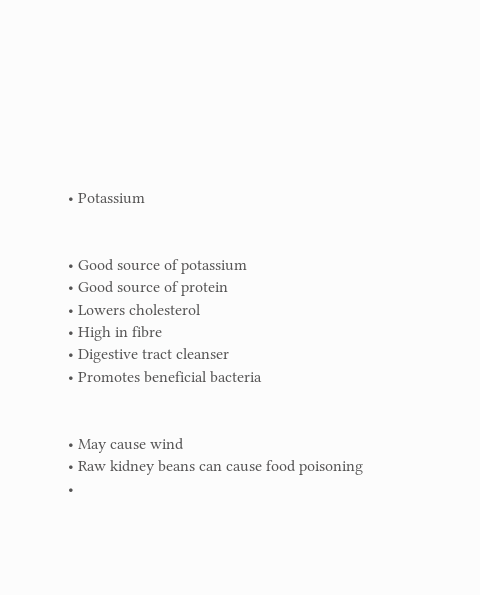• Potassium


• Good source of potassium
• Good source of protein
• Lowers cholesterol
• High in fibre
• Digestive tract cleanser
• Promotes beneficial bacteria


• May cause wind
• Raw kidney beans can cause food poisoning
•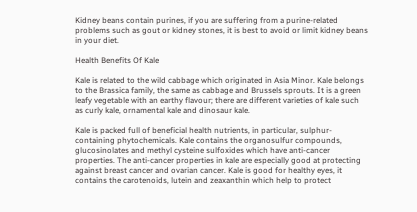Kidney beans contain purines, if you are suffering from a purine-related problems such as gout or kidney stones, it is best to avoid or limit kidney beans in your diet.

Health Benefits Of Kale

Kale is related to the wild cabbage which originated in Asia Minor. Kale belongs to the Brassica family, the same as cabbage and Brussels sprouts. It is a green leafy vegetable with an earthy flavour; there are different varieties of kale such as curly kale, ornamental kale and dinosaur kale.

Kale is packed full of beneficial health nutrients, in particular, sulphur-containing phytochemicals. Kale contains the organosulfur compounds, glucosinolates and methyl cysteine sulfoxides which have anti-cancer properties. The anti-cancer properties in kale are especially good at protecting against breast cancer and ovarian cancer. Kale is good for healthy eyes, it contains the carotenoids, lutein and zeaxanthin which help to protect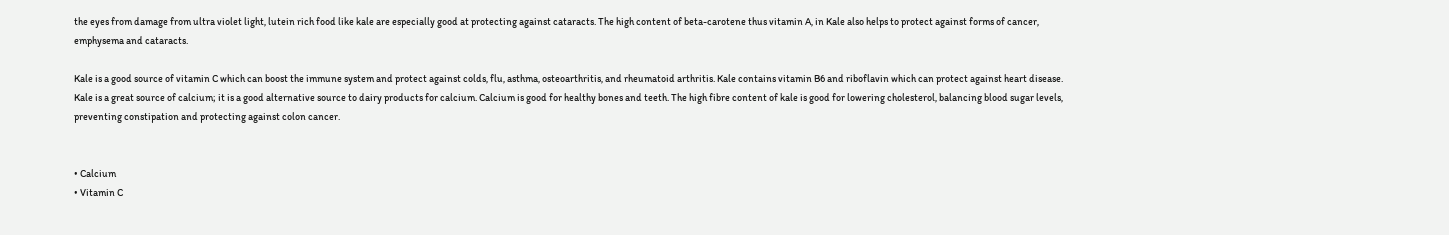the eyes from damage from ultra violet light, lutein rich food like kale are especially good at protecting against cataracts. The high content of beta-carotene thus vitamin A, in Kale also helps to protect against forms of cancer, emphysema and cataracts.

Kale is a good source of vitamin C which can boost the immune system and protect against colds, flu, asthma, osteoarthritis, and rheumatoid arthritis. Kale contains vitamin B6 and riboflavin which can protect against heart disease. Kale is a great source of calcium; it is a good alternative source to dairy products for calcium. Calcium is good for healthy bones and teeth. The high fibre content of kale is good for lowering cholesterol, balancing blood sugar levels, preventing constipation and protecting against colon cancer.


• Calcium
• Vitamin C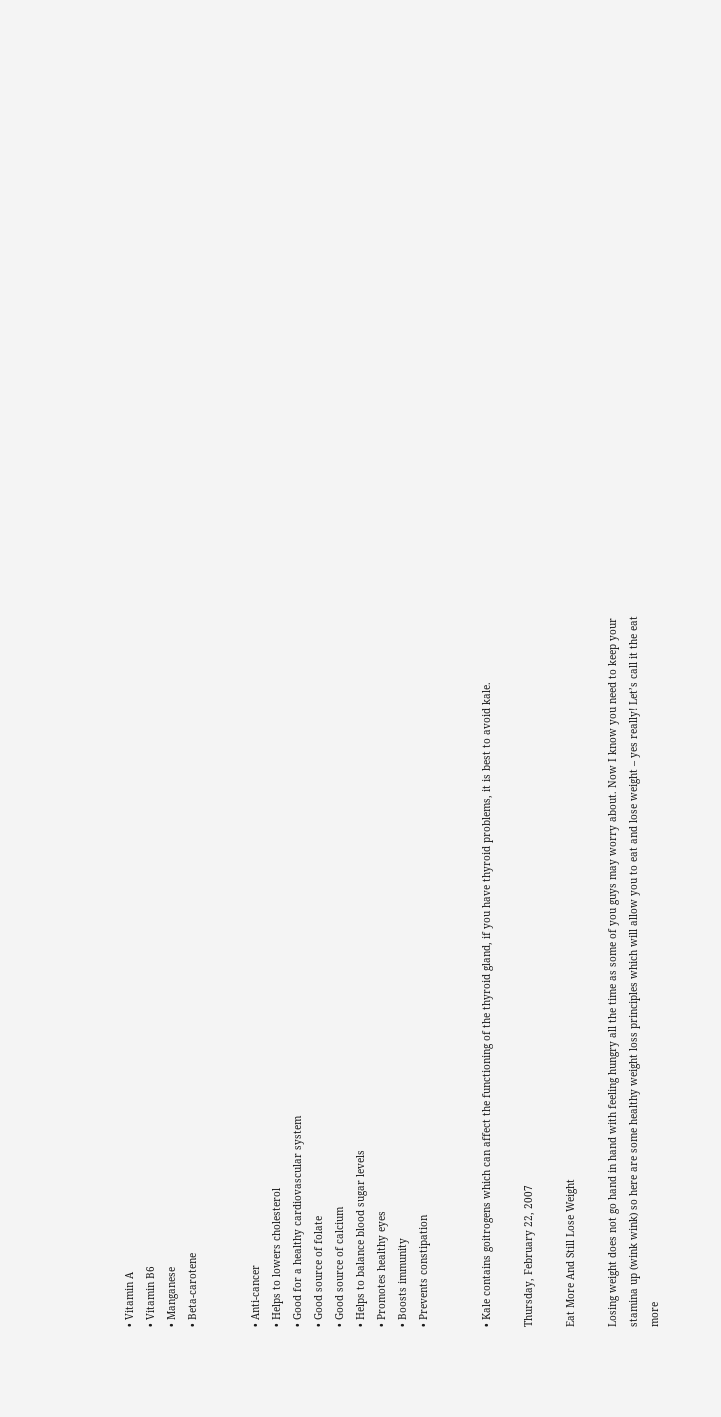• Vitamin A
• Vitamin B6
• Manganese
• Beta-carotene


• Anti-cancer
• Helps to lowers cholesterol
• Good for a healthy cardiovascular system
• Good source of folate
• Good source of calcium
• Helps to balance blood sugar levels
• Promotes healthy eyes
• Boosts immunity
• Prevents constipation


• Kale contains goitrogens which can affect the functioning of the thyroid gland, if you have thyroid problems, it is best to avoid kale.

Thursday, February 22, 2007

Eat More And Still Lose Weight

Losing weight does not go hand in hand with feeling hungry all the time as some of you guys may worry about. Now I know you need to keep your stamina up (wink wink) so here are some healthy weight loss principles which will allow you to eat and lose weight – yes really! Let’s call it the eat more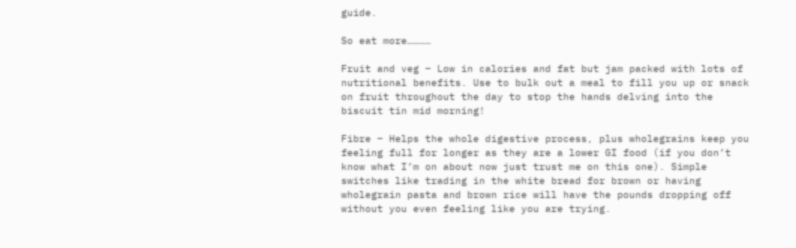guide.

So eat more…………

Fruit and veg – Low in calories and fat but jam packed with lots of nutritional benefits. Use to bulk out a meal to fill you up or snack on fruit throughout the day to stop the hands delving into the biscuit tin mid morning!

Fibre – Helps the whole digestive process, plus wholegrains keep you feeling full for longer as they are a lower GI food (if you don’t know what I’m on about now just trust me on this one). Simple switches like trading in the white bread for brown or having wholegrain pasta and brown rice will have the pounds dropping off without you even feeling like you are trying.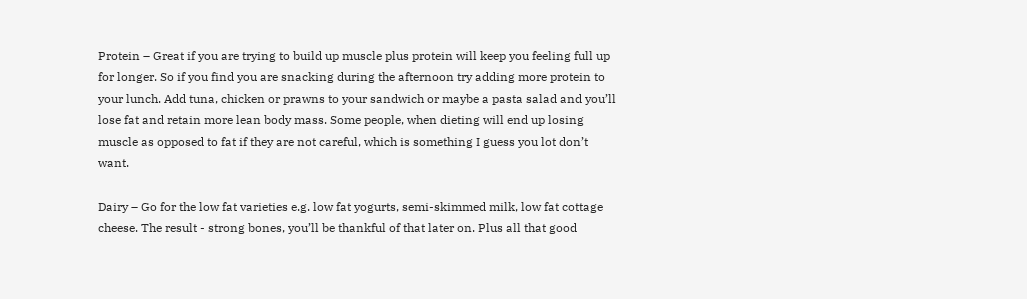Protein – Great if you are trying to build up muscle plus protein will keep you feeling full up for longer. So if you find you are snacking during the afternoon try adding more protein to your lunch. Add tuna, chicken or prawns to your sandwich or maybe a pasta salad and you’ll lose fat and retain more lean body mass. Some people, when dieting will end up losing muscle as opposed to fat if they are not careful, which is something I guess you lot don’t want.

Dairy – Go for the low fat varieties e.g. low fat yogurts, semi-skimmed milk, low fat cottage cheese. The result - strong bones, you’ll be thankful of that later on. Plus all that good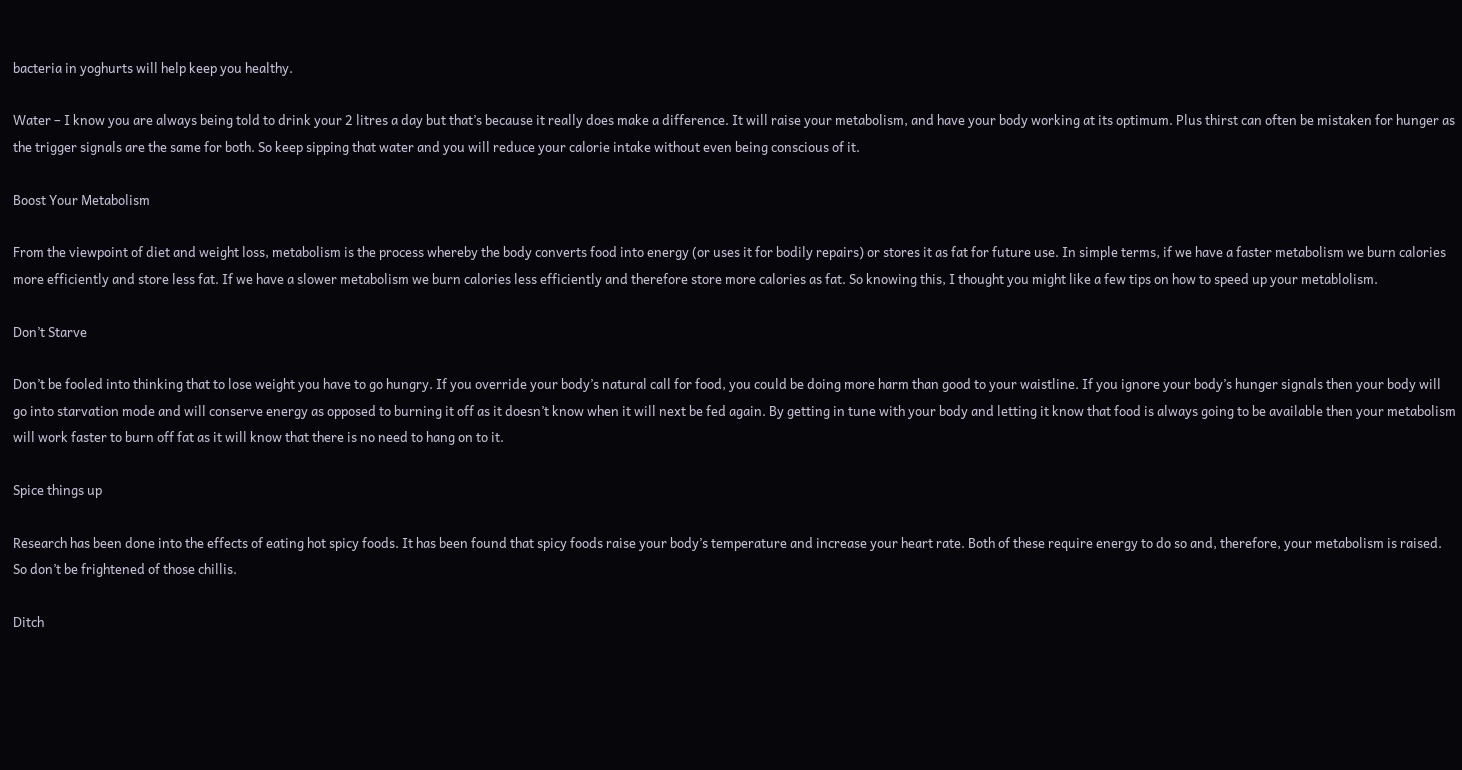bacteria in yoghurts will help keep you healthy.

Water – I know you are always being told to drink your 2 litres a day but that’s because it really does make a difference. It will raise your metabolism, and have your body working at its optimum. Plus thirst can often be mistaken for hunger as the trigger signals are the same for both. So keep sipping that water and you will reduce your calorie intake without even being conscious of it.

Boost Your Metabolism

From the viewpoint of diet and weight loss, metabolism is the process whereby the body converts food into energy (or uses it for bodily repairs) or stores it as fat for future use. In simple terms, if we have a faster metabolism we burn calories more efficiently and store less fat. If we have a slower metabolism we burn calories less efficiently and therefore store more calories as fat. So knowing this, I thought you might like a few tips on how to speed up your metablolism.

Don’t Starve

Don’t be fooled into thinking that to lose weight you have to go hungry. If you override your body’s natural call for food, you could be doing more harm than good to your waistline. If you ignore your body’s hunger signals then your body will go into starvation mode and will conserve energy as opposed to burning it off as it doesn’t know when it will next be fed again. By getting in tune with your body and letting it know that food is always going to be available then your metabolism will work faster to burn off fat as it will know that there is no need to hang on to it.

Spice things up

Research has been done into the effects of eating hot spicy foods. It has been found that spicy foods raise your body’s temperature and increase your heart rate. Both of these require energy to do so and, therefore, your metabolism is raised. So don’t be frightened of those chillis.

Ditch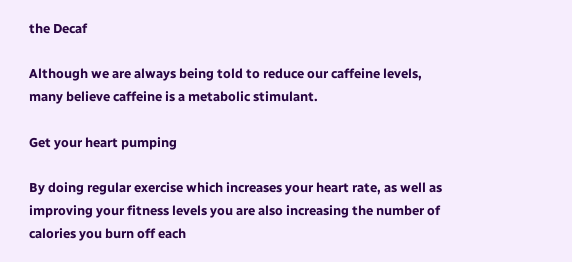the Decaf

Although we are always being told to reduce our caffeine levels, many believe caffeine is a metabolic stimulant.

Get your heart pumping

By doing regular exercise which increases your heart rate, as well as improving your fitness levels you are also increasing the number of calories you burn off each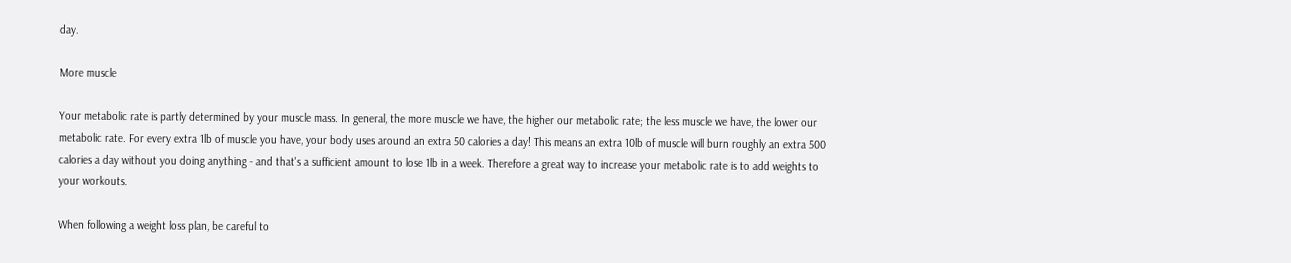day.

More muscle

Your metabolic rate is partly determined by your muscle mass. In general, the more muscle we have, the higher our metabolic rate; the less muscle we have, the lower our metabolic rate. For every extra 1lb of muscle you have, your body uses around an extra 50 calories a day! This means an extra 10lb of muscle will burn roughly an extra 500 calories a day without you doing anything - and that's a sufficient amount to lose 1lb in a week. Therefore a great way to increase your metabolic rate is to add weights to your workouts.

When following a weight loss plan, be careful to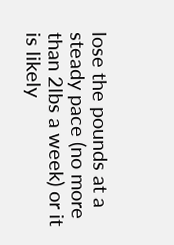lose the pounds at a steady pace (no more than 2lbs a week) or it is likely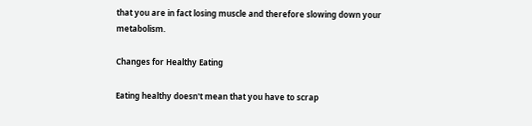that you are in fact losing muscle and therefore slowing down your metabolism.

Changes for Healthy Eating

Eating healthy doesn't mean that you have to scrap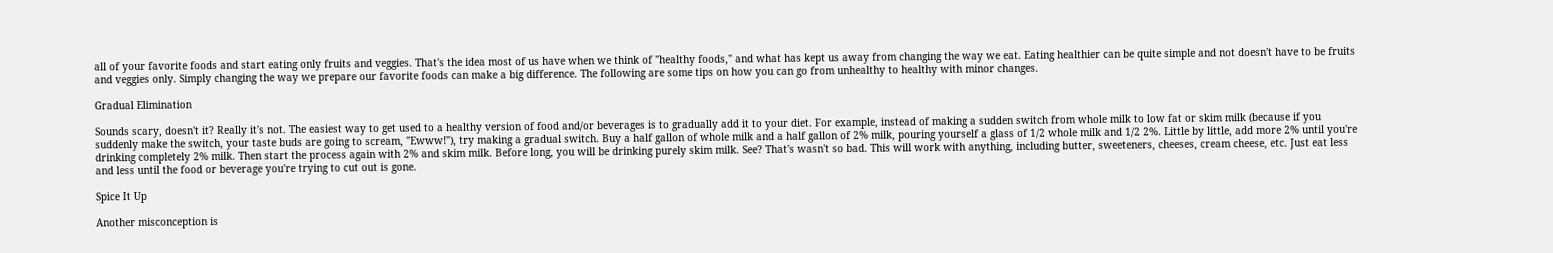all of your favorite foods and start eating only fruits and veggies. That's the idea most of us have when we think of "healthy foods," and what has kept us away from changing the way we eat. Eating healthier can be quite simple and not doesn't have to be fruits and veggies only. Simply changing the way we prepare our favorite foods can make a big difference. The following are some tips on how you can go from unhealthy to healthy with minor changes.

Gradual Elimination

Sounds scary, doesn't it? Really it's not. The easiest way to get used to a healthy version of food and/or beverages is to gradually add it to your diet. For example, instead of making a sudden switch from whole milk to low fat or skim milk (because if you suddenly make the switch, your taste buds are going to scream, "Ewww!"), try making a gradual switch. Buy a half gallon of whole milk and a half gallon of 2% milk, pouring yourself a glass of 1/2 whole milk and 1/2 2%. Little by little, add more 2% until you're drinking completely 2% milk. Then start the process again with 2% and skim milk. Before long, you will be drinking purely skim milk. See? That's wasn't so bad. This will work with anything, including butter, sweeteners, cheeses, cream cheese, etc. Just eat less and less until the food or beverage you're trying to cut out is gone.

Spice It Up

Another misconception is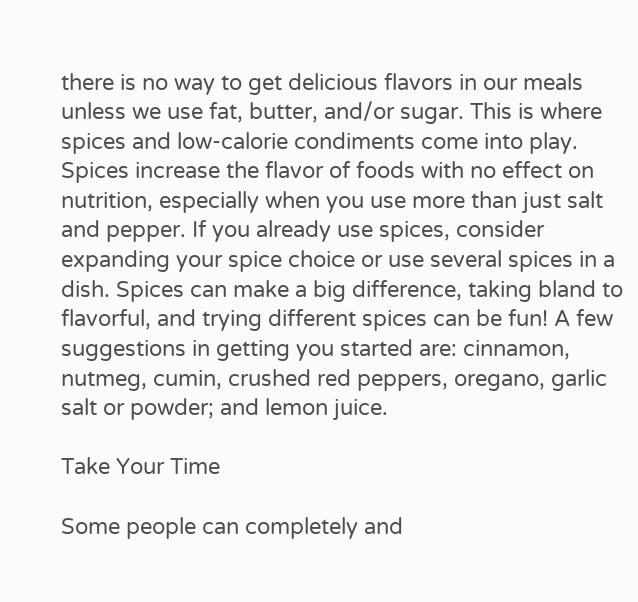there is no way to get delicious flavors in our meals unless we use fat, butter, and/or sugar. This is where spices and low-calorie condiments come into play. Spices increase the flavor of foods with no effect on nutrition, especially when you use more than just salt and pepper. If you already use spices, consider expanding your spice choice or use several spices in a dish. Spices can make a big difference, taking bland to flavorful, and trying different spices can be fun! A few suggestions in getting you started are: cinnamon, nutmeg, cumin, crushed red peppers, oregano, garlic salt or powder; and lemon juice.

Take Your Time

Some people can completely and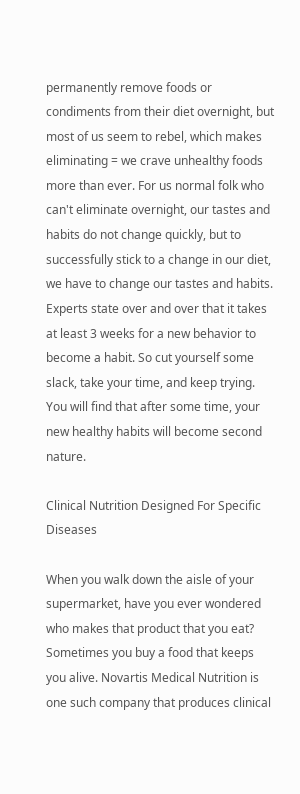permanently remove foods or condiments from their diet overnight, but most of us seem to rebel, which makes eliminating = we crave unhealthy foods more than ever. For us normal folk who can't eliminate overnight, our tastes and habits do not change quickly, but to successfully stick to a change in our diet, we have to change our tastes and habits. Experts state over and over that it takes at least 3 weeks for a new behavior to become a habit. So cut yourself some slack, take your time, and keep trying. You will find that after some time, your new healthy habits will become second nature.

Clinical Nutrition Designed For Specific Diseases

When you walk down the aisle of your supermarket, have you ever wondered who makes that product that you eat? Sometimes you buy a food that keeps you alive. Novartis Medical Nutrition is one such company that produces clinical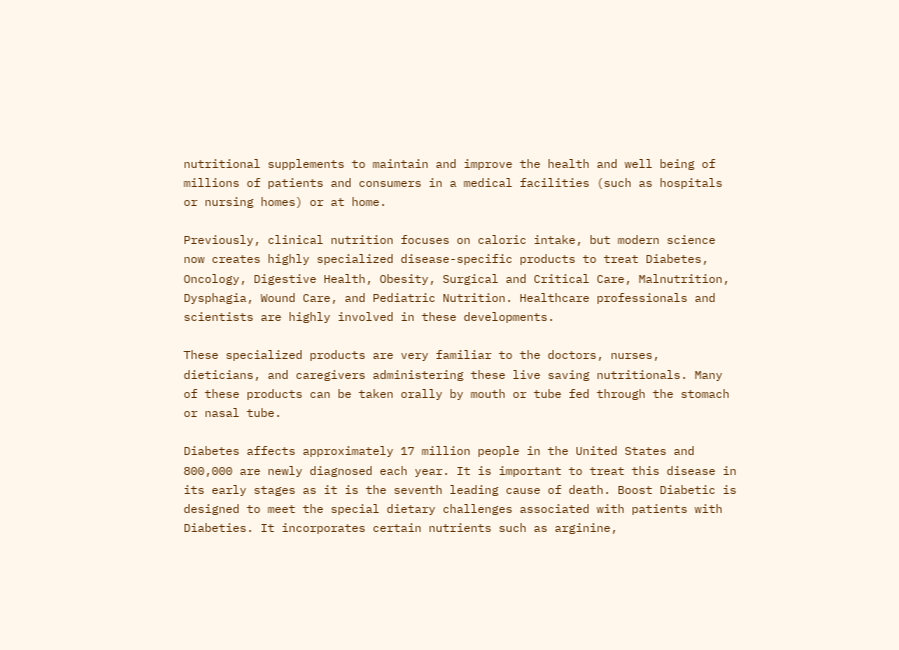nutritional supplements to maintain and improve the health and well being of millions of patients and consumers in a medical facilities (such as hospitals or nursing homes) or at home.

Previously, clinical nutrition focuses on caloric intake, but modern science now creates highly specialized disease-specific products to treat Diabetes, Oncology, Digestive Health, Obesity, Surgical and Critical Care, Malnutrition, Dysphagia, Wound Care, and Pediatric Nutrition. Healthcare professionals and scientists are highly involved in these developments.

These specialized products are very familiar to the doctors, nurses, dieticians, and caregivers administering these live saving nutritionals. Many of these products can be taken orally by mouth or tube fed through the stomach or nasal tube.

Diabetes affects approximately 17 million people in the United States and 800,000 are newly diagnosed each year. It is important to treat this disease in its early stages as it is the seventh leading cause of death. Boost Diabetic is designed to meet the special dietary challenges associated with patients with Diabeties. It incorporates certain nutrients such as arginine,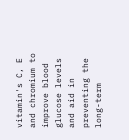vitamin's C, E and chromium to improve blood glucose levels and aid in preventing the long-term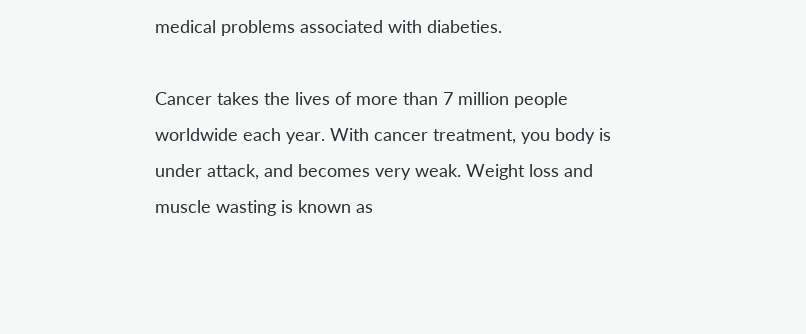medical problems associated with diabeties.

Cancer takes the lives of more than 7 million people worldwide each year. With cancer treatment, you body is under attack, and becomes very weak. Weight loss and muscle wasting is known as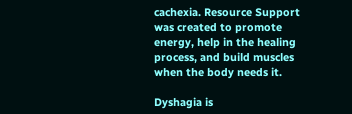cachexia. Resource Support was created to promote energy, help in the healing process, and build muscles when the body needs it.

Dyshagia is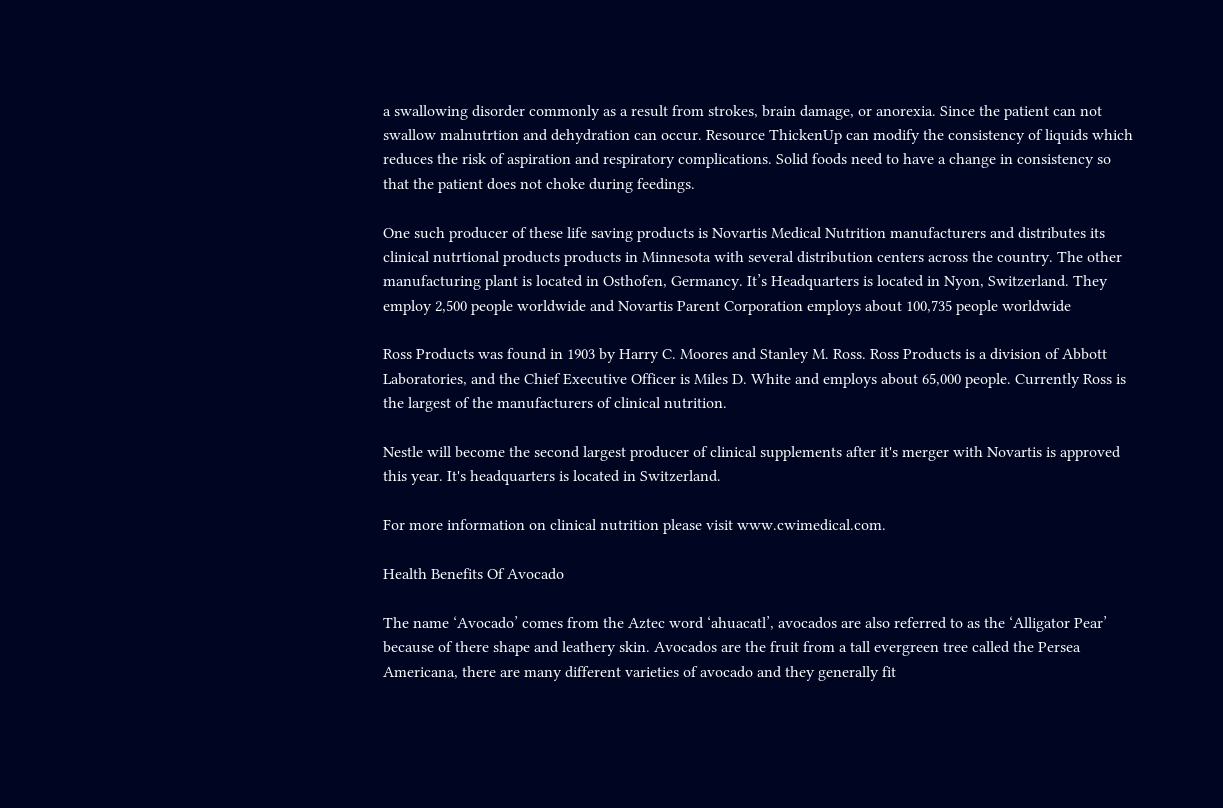a swallowing disorder commonly as a result from strokes, brain damage, or anorexia. Since the patient can not swallow malnutrtion and dehydration can occur. Resource ThickenUp can modify the consistency of liquids which reduces the risk of aspiration and respiratory complications. Solid foods need to have a change in consistency so that the patient does not choke during feedings.

One such producer of these life saving products is Novartis Medical Nutrition manufacturers and distributes its clinical nutrtional products products in Minnesota with several distribution centers across the country. The other manufacturing plant is located in Osthofen, Germancy. It’s Headquarters is located in Nyon, Switzerland. They employ 2,500 people worldwide and Novartis Parent Corporation employs about 100,735 people worldwide

Ross Products was found in 1903 by Harry C. Moores and Stanley M. Ross. Ross Products is a division of Abbott Laboratories, and the Chief Executive Officer is Miles D. White and employs about 65,000 people. Currently Ross is the largest of the manufacturers of clinical nutrition.

Nestle will become the second largest producer of clinical supplements after it's merger with Novartis is approved this year. It's headquarters is located in Switzerland.

For more information on clinical nutrition please visit www.cwimedical.com.

Health Benefits Of Avocado

The name ‘Avocado’ comes from the Aztec word ‘ahuacatl’, avocados are also referred to as the ‘Alligator Pear’ because of there shape and leathery skin. Avocados are the fruit from a tall evergreen tree called the Persea Americana, there are many different varieties of avocado and they generally fit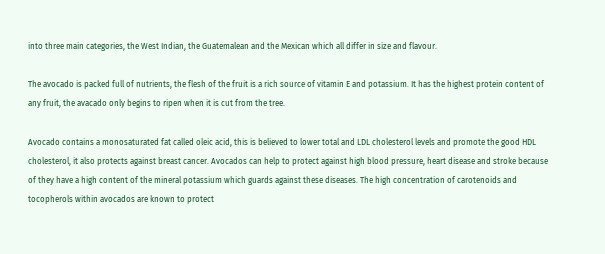into three main categories, the West Indian, the Guatemalean and the Mexican which all differ in size and flavour.

The avocado is packed full of nutrients, the flesh of the fruit is a rich source of vitamin E and potassium. It has the highest protein content of any fruit, the avacado only begins to ripen when it is cut from the tree.

Avocado contains a monosaturated fat called oleic acid, this is believed to lower total and LDL cholesterol levels and promote the good HDL cholesterol, it also protects against breast cancer. Avocados can help to protect against high blood pressure, heart disease and stroke because of they have a high content of the mineral potassium which guards against these diseases. The high concentration of carotenoids and tocopherols within avocados are known to protect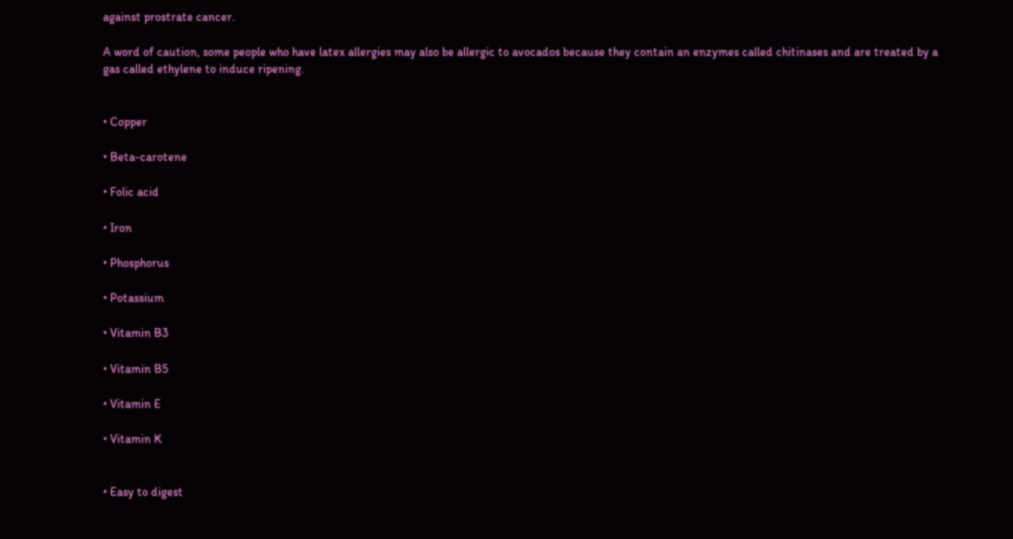against prostrate cancer.

A word of caution, some people who have latex allergies may also be allergic to avocados because they contain an enzymes called chitinases and are treated by a gas called ethylene to induce ripening.


• Copper

• Beta-carotene

• Folic acid

• Iron

• Phosphorus

• Potassium

• Vitamin B3

• Vitamin B5

• Vitamin E

• Vitamin K


• Easy to digest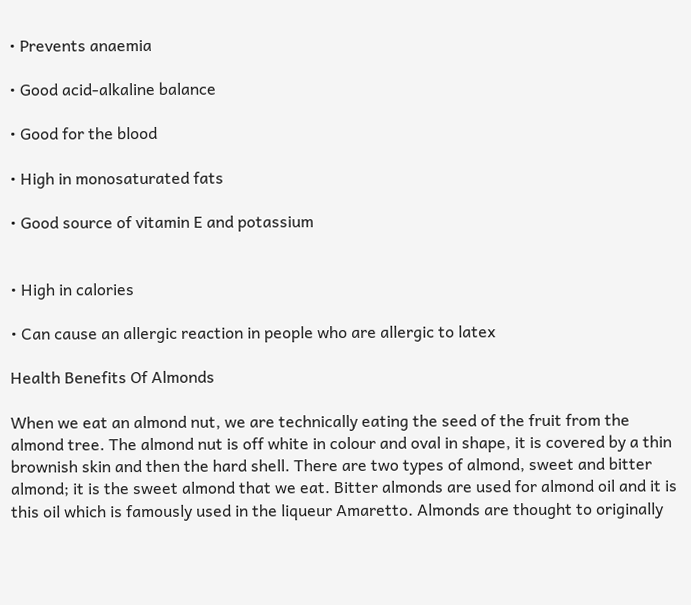• Prevents anaemia

• Good acid-alkaline balance

• Good for the blood

• High in monosaturated fats

• Good source of vitamin E and potassium


• High in calories

• Can cause an allergic reaction in people who are allergic to latex

Health Benefits Of Almonds

When we eat an almond nut, we are technically eating the seed of the fruit from the almond tree. The almond nut is off white in colour and oval in shape, it is covered by a thin brownish skin and then the hard shell. There are two types of almond, sweet and bitter almond; it is the sweet almond that we eat. Bitter almonds are used for almond oil and it is this oil which is famously used in the liqueur Amaretto. Almonds are thought to originally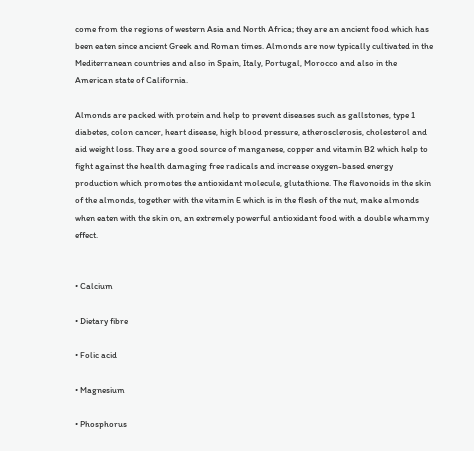come from the regions of western Asia and North Africa; they are an ancient food which has been eaten since ancient Greek and Roman times. Almonds are now typically cultivated in the Mediterranean countries and also in Spain, Italy, Portugal, Morocco and also in the American state of California.

Almonds are packed with protein and help to prevent diseases such as gallstones, type 1 diabetes, colon cancer, heart disease, high blood pressure, atherosclerosis, cholesterol and aid weight loss. They are a good source of manganese, copper and vitamin B2 which help to fight against the health damaging free radicals and increase oxygen-based energy production which promotes the antioxidant molecule, glutathione. The flavonoids in the skin of the almonds, together with the vitamin E which is in the flesh of the nut, make almonds when eaten with the skin on, an extremely powerful antioxidant food with a double whammy effect.


• Calcium

• Dietary fibre

• Folic acid

• Magnesium

• Phosphorus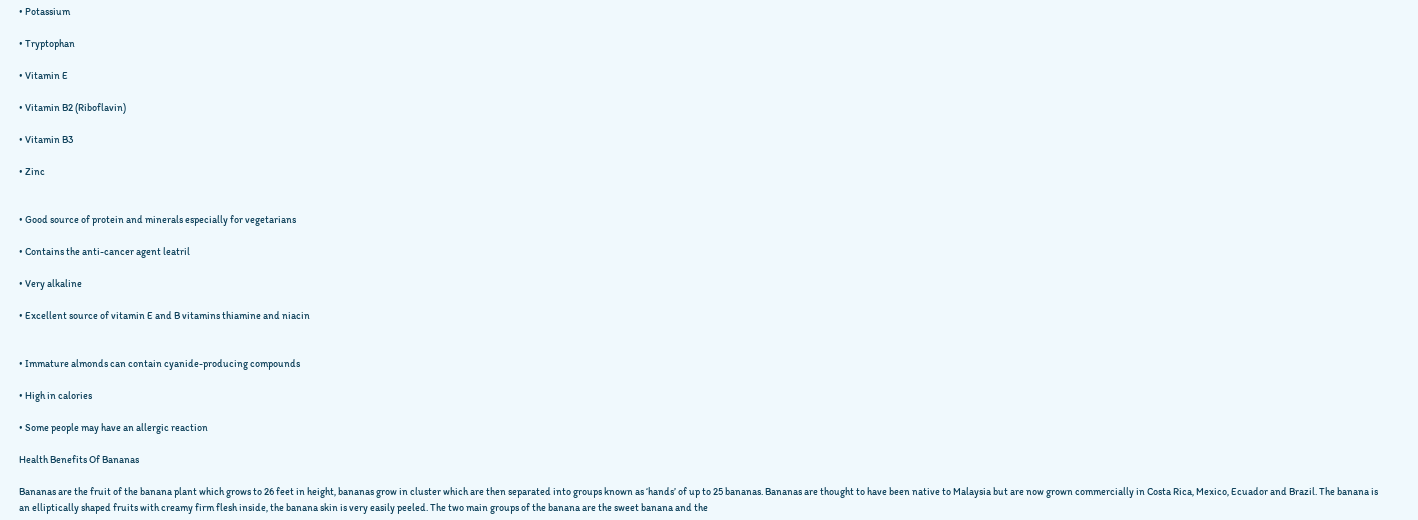• Potassium

• Tryptophan

• Vitamin E

• Vitamin B2 (Riboflavin)

• Vitamin B3

• Zinc


• Good source of protein and minerals especially for vegetarians

• Contains the anti-cancer agent leatril

• Very alkaline

• Excellent source of vitamin E and B vitamins thiamine and niacin


• Immature almonds can contain cyanide-producing compounds

• High in calories

• Some people may have an allergic reaction

Health Benefits Of Bananas

Bananas are the fruit of the banana plant which grows to 26 feet in height, bananas grow in cluster which are then separated into groups known as ‘hands’ of up to 25 bananas. Bananas are thought to have been native to Malaysia but are now grown commercially in Costa Rica, Mexico, Ecuador and Brazil. The banana is an elliptically shaped fruits with creamy firm flesh inside, the banana skin is very easily peeled. The two main groups of the banana are the sweet banana and the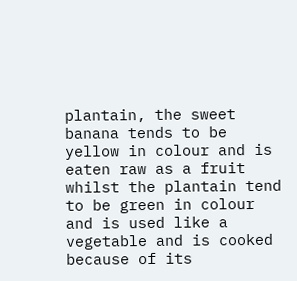plantain, the sweet banana tends to be yellow in colour and is eaten raw as a fruit whilst the plantain tend to be green in colour and is used like a vegetable and is cooked because of its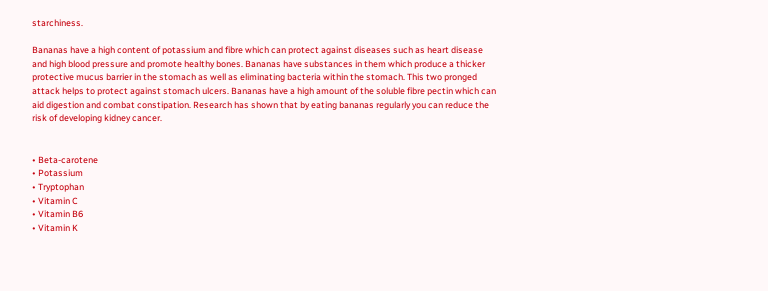starchiness.

Bananas have a high content of potassium and fibre which can protect against diseases such as heart disease and high blood pressure and promote healthy bones. Bananas have substances in them which produce a thicker protective mucus barrier in the stomach as well as eliminating bacteria within the stomach. This two pronged attack helps to protect against stomach ulcers. Bananas have a high amount of the soluble fibre pectin which can aid digestion and combat constipation. Research has shown that by eating bananas regularly you can reduce the risk of developing kidney cancer.


• Beta-carotene
• Potassium
• Tryptophan
• Vitamin C
• Vitamin B6
• Vitamin K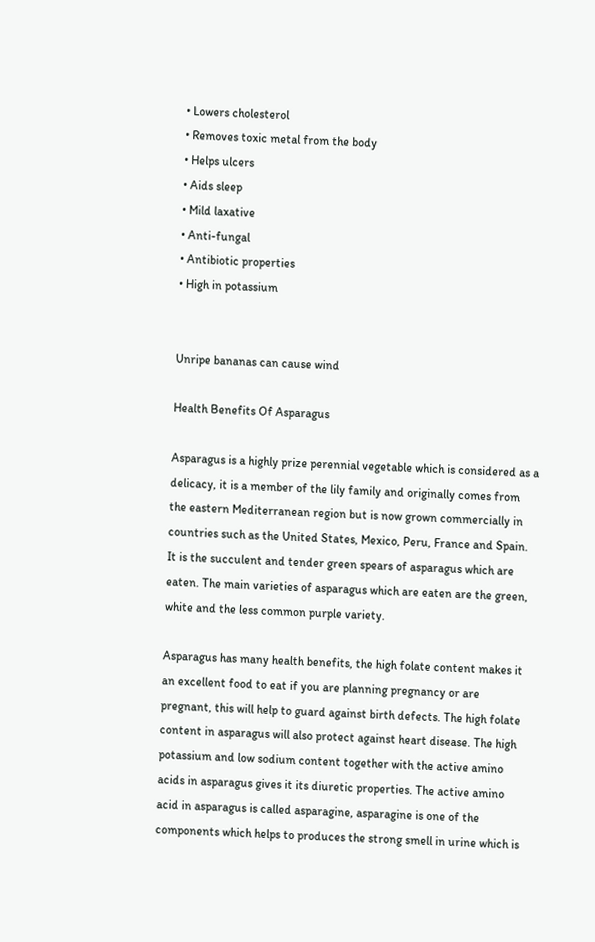• Lowers cholesterol
• Removes toxic metal from the body
• Helps ulcers
• Aids sleep
• Mild laxative
• Anti-fungal
• Antibiotic properties
• High in potassium


Unripe bananas can cause wind

Health Benefits Of Asparagus

Asparagus is a highly prize perennial vegetable which is considered as a delicacy, it is a member of the lily family and originally comes from the eastern Mediterranean region but is now grown commercially in countries such as the United States, Mexico, Peru, France and Spain. It is the succulent and tender green spears of asparagus which are eaten. The main varieties of asparagus which are eaten are the green, white and the less common purple variety.

Asparagus has many health benefits, the high folate content makes it an excellent food to eat if you are planning pregnancy or are pregnant, this will help to guard against birth defects. The high folate content in asparagus will also protect against heart disease. The high potassium and low sodium content together with the active amino acids in asparagus gives it its diuretic properties. The active amino acid in asparagus is called asparagine, asparagine is one of the components which helps to produces the strong smell in urine which is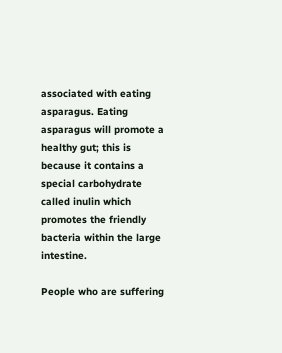associated with eating asparagus. Eating asparagus will promote a healthy gut; this is because it contains a special carbohydrate called inulin which promotes the friendly bacteria within the large intestine.

People who are suffering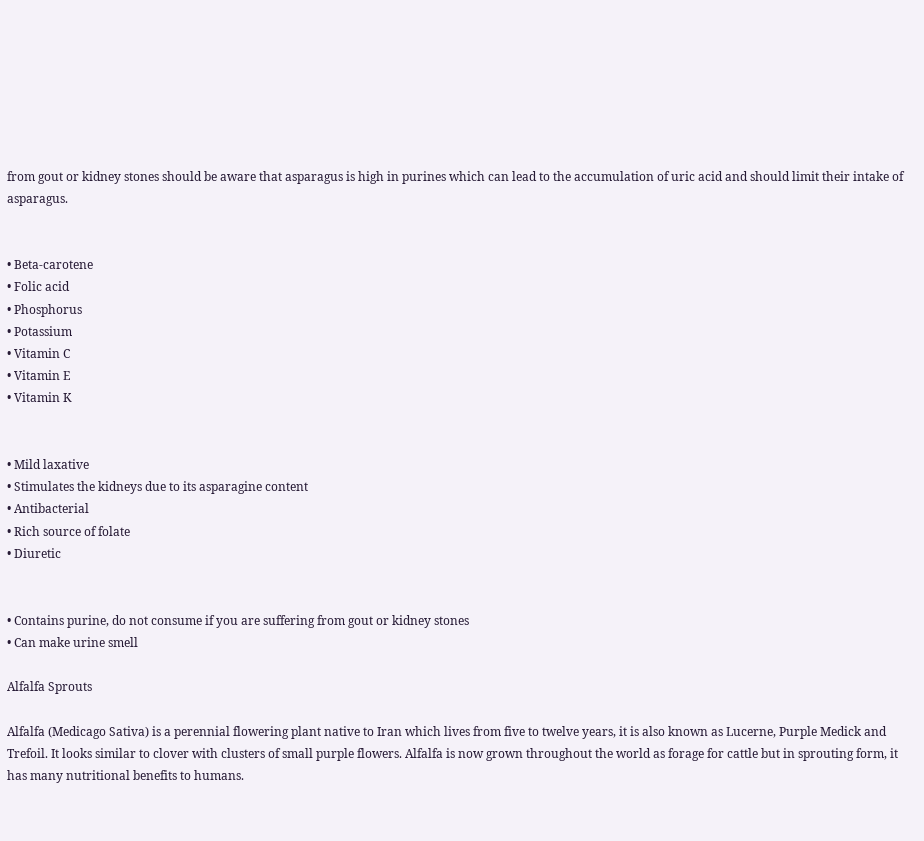from gout or kidney stones should be aware that asparagus is high in purines which can lead to the accumulation of uric acid and should limit their intake of asparagus.


• Beta-carotene
• Folic acid
• Phosphorus
• Potassium
• Vitamin C
• Vitamin E
• Vitamin K


• Mild laxative
• Stimulates the kidneys due to its asparagine content
• Antibacterial
• Rich source of folate
• Diuretic


• Contains purine, do not consume if you are suffering from gout or kidney stones
• Can make urine smell

Alfalfa Sprouts

Alfalfa (Medicago Sativa) is a perennial flowering plant native to Iran which lives from five to twelve years, it is also known as Lucerne, Purple Medick and Trefoil. It looks similar to clover with clusters of small purple flowers. Alfalfa is now grown throughout the world as forage for cattle but in sprouting form, it has many nutritional benefits to humans.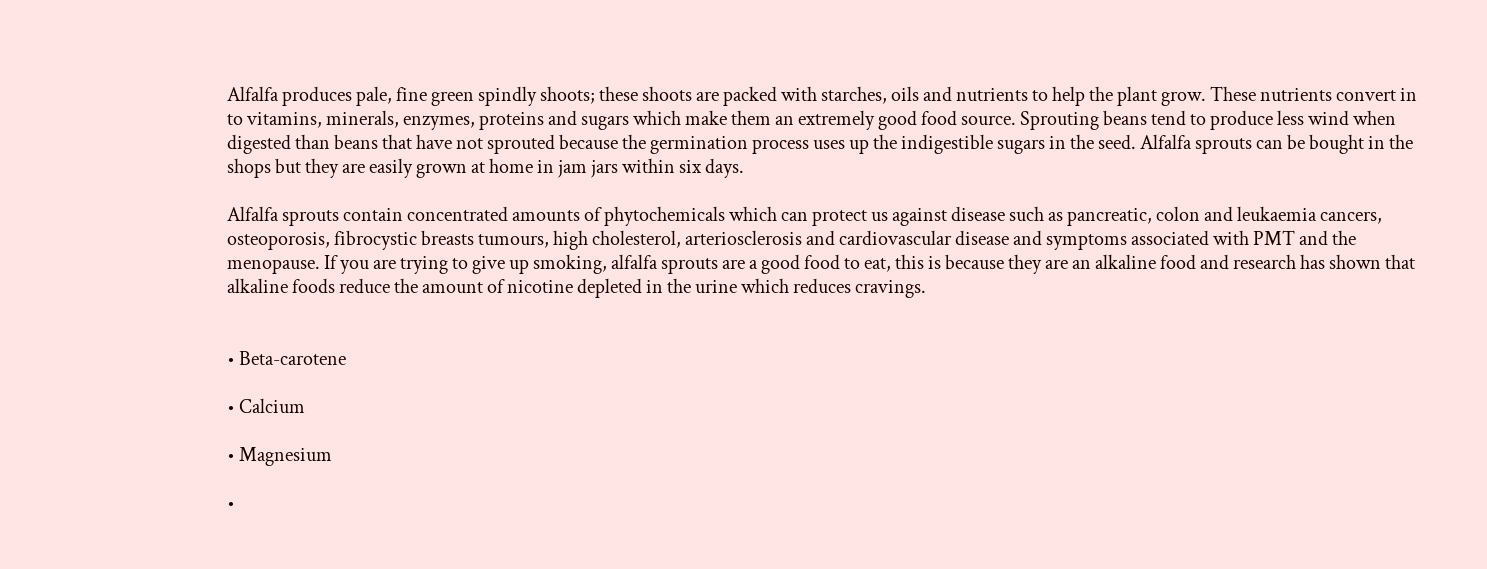Alfalfa produces pale, fine green spindly shoots; these shoots are packed with starches, oils and nutrients to help the plant grow. These nutrients convert in to vitamins, minerals, enzymes, proteins and sugars which make them an extremely good food source. Sprouting beans tend to produce less wind when digested than beans that have not sprouted because the germination process uses up the indigestible sugars in the seed. Alfalfa sprouts can be bought in the shops but they are easily grown at home in jam jars within six days.

Alfalfa sprouts contain concentrated amounts of phytochemicals which can protect us against disease such as pancreatic, colon and leukaemia cancers, osteoporosis, fibrocystic breasts tumours, high cholesterol, arteriosclerosis and cardiovascular disease and symptoms associated with PMT and the menopause. If you are trying to give up smoking, alfalfa sprouts are a good food to eat, this is because they are an alkaline food and research has shown that alkaline foods reduce the amount of nicotine depleted in the urine which reduces cravings.


• Beta-carotene

• Calcium

• Magnesium

•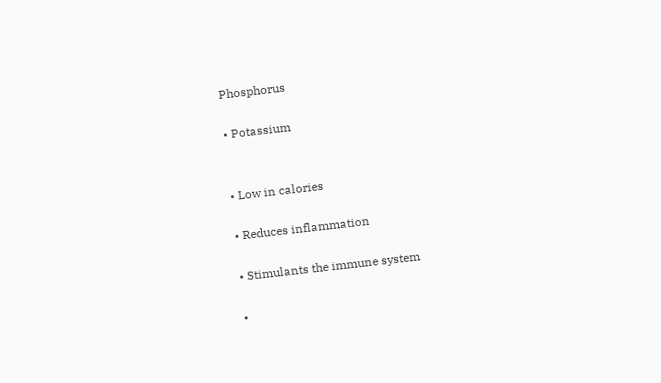Phosphorus

• Potassium


• Low in calories

• Reduces inflammation

• Stimulants the immune system

•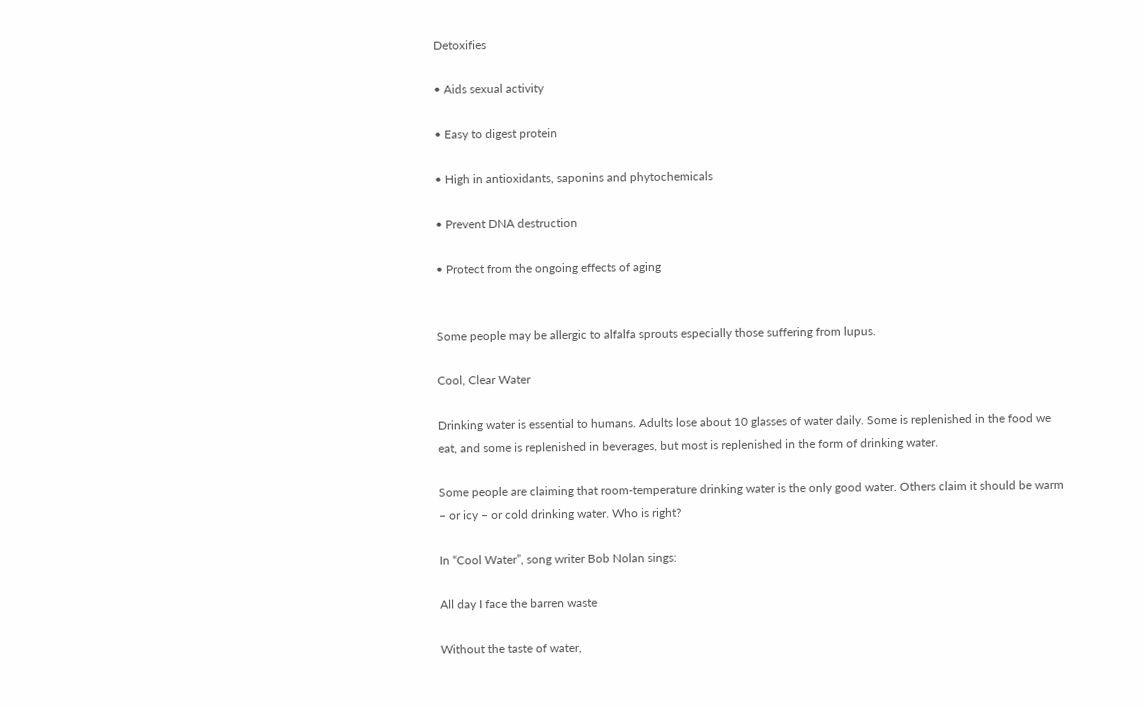Detoxifies

• Aids sexual activity

• Easy to digest protein

• High in antioxidants, saponins and phytochemicals

• Prevent DNA destruction

• Protect from the ongoing effects of aging


Some people may be allergic to alfalfa sprouts especially those suffering from lupus.

Cool, Clear Water

Drinking water is essential to humans. Adults lose about 10 glasses of water daily. Some is replenished in the food we eat, and some is replenished in beverages, but most is replenished in the form of drinking water.

Some people are claiming that room-temperature drinking water is the only good water. Others claim it should be warm – or icy – or cold drinking water. Who is right?

In “Cool Water”, song writer Bob Nolan sings:

All day I face the barren waste

Without the taste of water,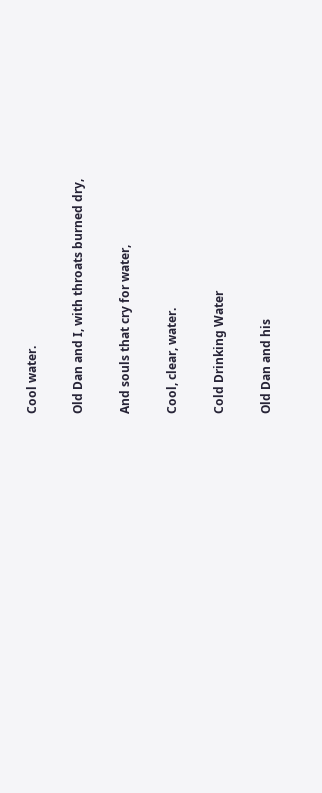Cool water.

Old Dan and I, with throats burned dry,

And souls that cry for water,

Cool, clear, water.

Cold Drinking Water

Old Dan and his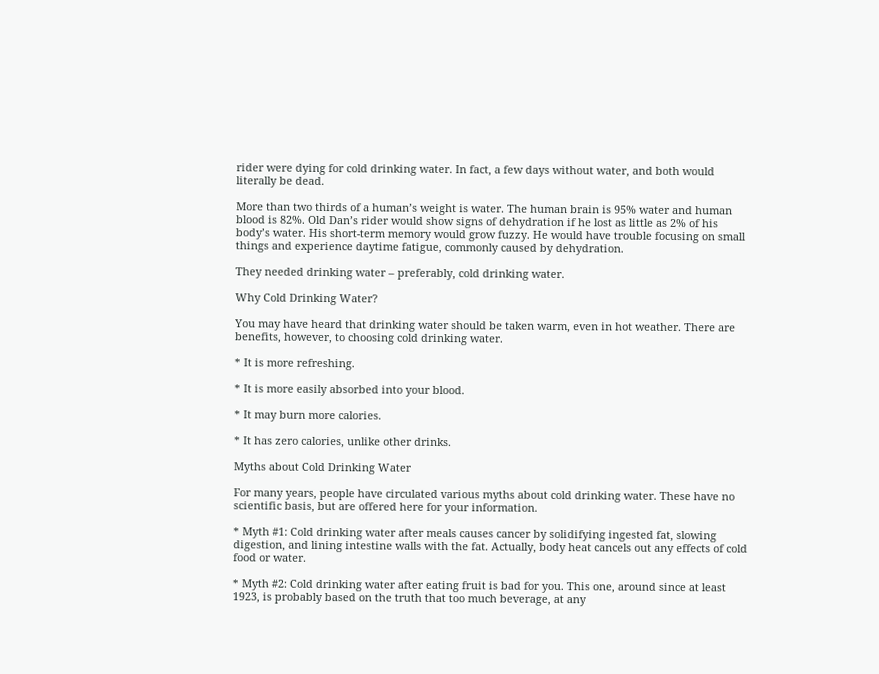rider were dying for cold drinking water. In fact, a few days without water, and both would literally be dead.

More than two thirds of a human’s weight is water. The human brain is 95% water and human blood is 82%. Old Dan’s rider would show signs of dehydration if he lost as little as 2% of his body’s water. His short-term memory would grow fuzzy. He would have trouble focusing on small things and experience daytime fatigue, commonly caused by dehydration.

They needed drinking water – preferably, cold drinking water.

Why Cold Drinking Water?

You may have heard that drinking water should be taken warm, even in hot weather. There are benefits, however, to choosing cold drinking water.

* It is more refreshing.

* It is more easily absorbed into your blood.

* It may burn more calories.

* It has zero calories, unlike other drinks.

Myths about Cold Drinking Water

For many years, people have circulated various myths about cold drinking water. These have no scientific basis, but are offered here for your information.

* Myth #1: Cold drinking water after meals causes cancer by solidifying ingested fat, slowing digestion, and lining intestine walls with the fat. Actually, body heat cancels out any effects of cold food or water.

* Myth #2: Cold drinking water after eating fruit is bad for you. This one, around since at least 1923, is probably based on the truth that too much beverage, at any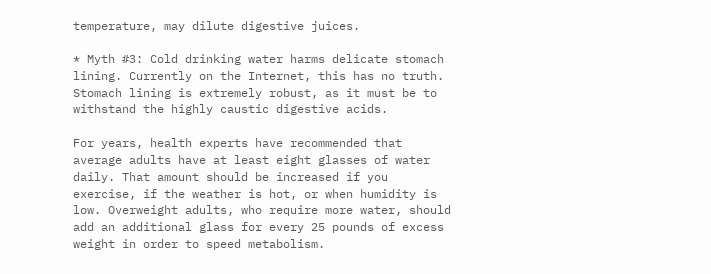temperature, may dilute digestive juices.

* Myth #3: Cold drinking water harms delicate stomach lining. Currently on the Internet, this has no truth. Stomach lining is extremely robust, as it must be to withstand the highly caustic digestive acids.

For years, health experts have recommended that average adults have at least eight glasses of water daily. That amount should be increased if you exercise, if the weather is hot, or when humidity is low. Overweight adults, who require more water, should add an additional glass for every 25 pounds of excess weight in order to speed metabolism.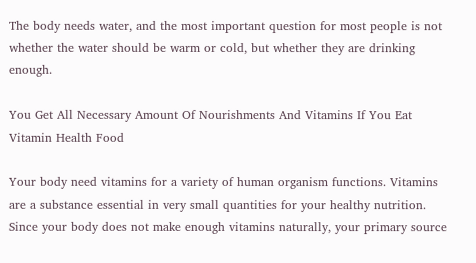The body needs water, and the most important question for most people is not whether the water should be warm or cold, but whether they are drinking enough.

You Get All Necessary Amount Of Nourishments And Vitamins If You Eat Vitamin Health Food

Your body need vitamins for a variety of human organism functions. Vitamins are a substance essential in very small quantities for your healthy nutrition. Since your body does not make enough vitamins naturally, your primary source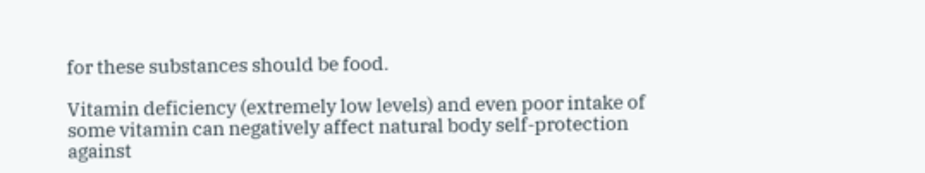for these substances should be food.

Vitamin deficiency (extremely low levels) and even poor intake of some vitamin can negatively affect natural body self-protection against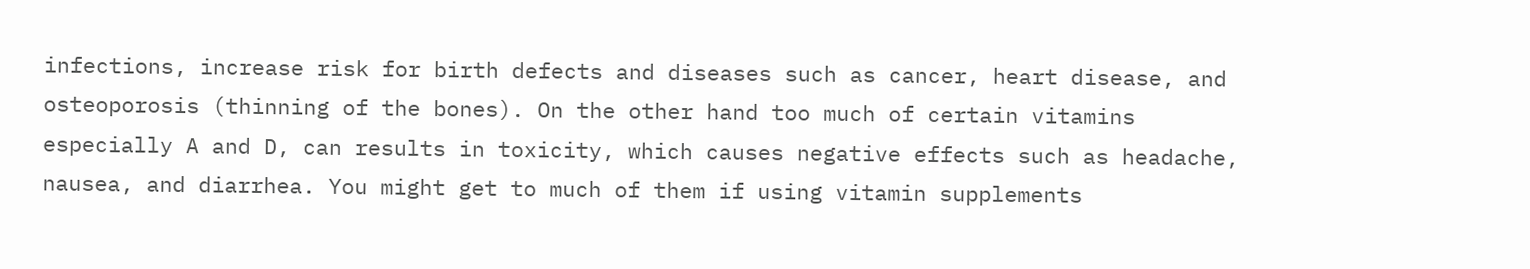infections, increase risk for birth defects and diseases such as cancer, heart disease, and osteoporosis (thinning of the bones). On the other hand too much of certain vitamins especially A and D, can results in toxicity, which causes negative effects such as headache, nausea, and diarrhea. You might get to much of them if using vitamin supplements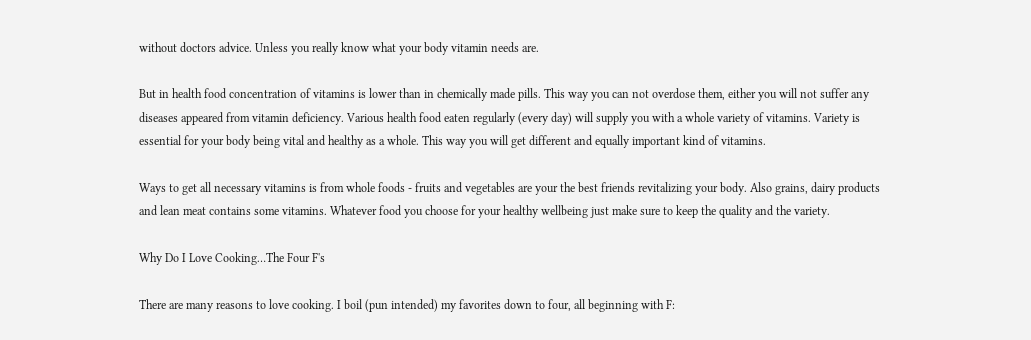without doctors advice. Unless you really know what your body vitamin needs are.

But in health food concentration of vitamins is lower than in chemically made pills. This way you can not overdose them, either you will not suffer any diseases appeared from vitamin deficiency. Various health food eaten regularly (every day) will supply you with a whole variety of vitamins. Variety is essential for your body being vital and healthy as a whole. This way you will get different and equally important kind of vitamins.

Ways to get all necessary vitamins is from whole foods - fruits and vegetables are your the best friends revitalizing your body. Also grains, dairy products and lean meat contains some vitamins. Whatever food you choose for your healthy wellbeing just make sure to keep the quality and the variety.

Why Do I Love Cooking…The Four F's

There are many reasons to love cooking. I boil (pun intended) my favorites down to four, all beginning with F: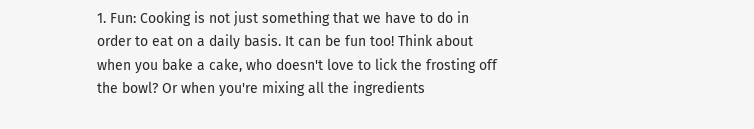1. Fun: Cooking is not just something that we have to do in order to eat on a daily basis. It can be fun too! Think about when you bake a cake, who doesn't love to lick the frosting off the bowl? Or when you're mixing all the ingredients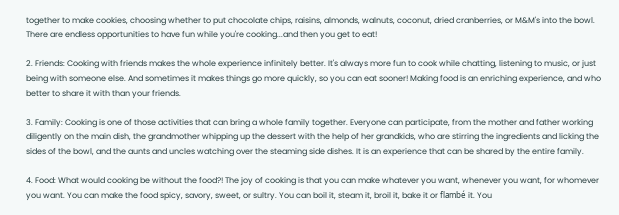together to make cookies, choosing whether to put chocolate chips, raisins, almonds, walnuts, coconut, dried cranberries, or M&M's into the bowl. There are endless opportunities to have fun while you're cooking...and then you get to eat!

2. Friends: Cooking with friends makes the whole experience infinitely better. It's always more fun to cook while chatting, listening to music, or just being with someone else. And sometimes it makes things go more quickly, so you can eat sooner! Making food is an enriching experience, and who better to share it with than your friends.

3. Family: Cooking is one of those activities that can bring a whole family together. Everyone can participate, from the mother and father working diligently on the main dish, the grandmother whipping up the dessert with the help of her grandkids, who are stirring the ingredients and licking the sides of the bowl, and the aunts and uncles watching over the steaming side dishes. It is an experience that can be shared by the entire family.

4. Food: What would cooking be without the food?! The joy of cooking is that you can make whatever you want, whenever you want, for whomever you want. You can make the food spicy, savory, sweet, or sultry. You can boil it, steam it, broil it, bake it or flambé it. You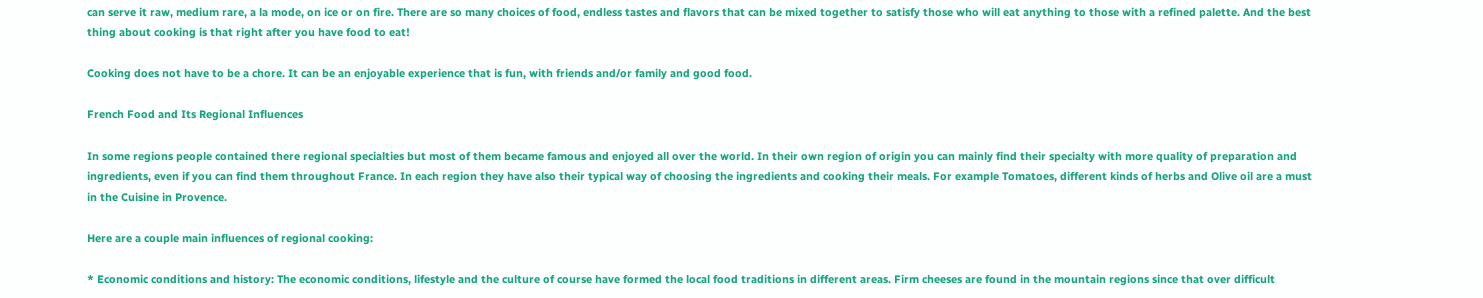can serve it raw, medium rare, a la mode, on ice or on fire. There are so many choices of food, endless tastes and flavors that can be mixed together to satisfy those who will eat anything to those with a refined palette. And the best thing about cooking is that right after you have food to eat!

Cooking does not have to be a chore. It can be an enjoyable experience that is fun, with friends and/or family and good food.

French Food and Its Regional Influences

In some regions people contained there regional specialties but most of them became famous and enjoyed all over the world. In their own region of origin you can mainly find their specialty with more quality of preparation and ingredients, even if you can find them throughout France. In each region they have also their typical way of choosing the ingredients and cooking their meals. For example Tomatoes, different kinds of herbs and Olive oil are a must in the Cuisine in Provence.

Here are a couple main influences of regional cooking:

* Economic conditions and history: The economic conditions, lifestyle and the culture of course have formed the local food traditions in different areas. Firm cheeses are found in the mountain regions since that over difficult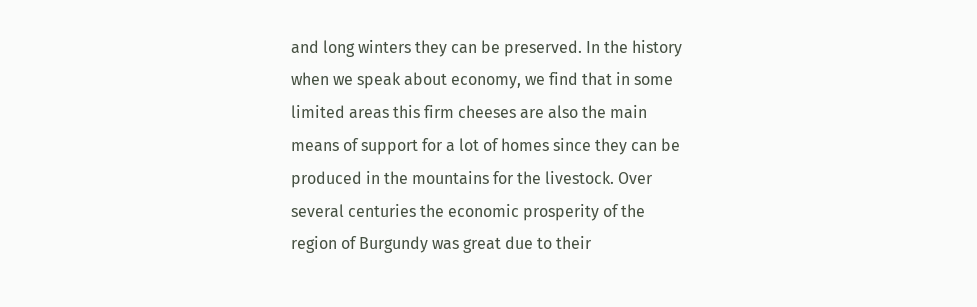and long winters they can be preserved. In the history when we speak about economy, we find that in some limited areas this firm cheeses are also the main means of support for a lot of homes since they can be produced in the mountains for the livestock. Over several centuries the economic prosperity of the region of Burgundy was great due to their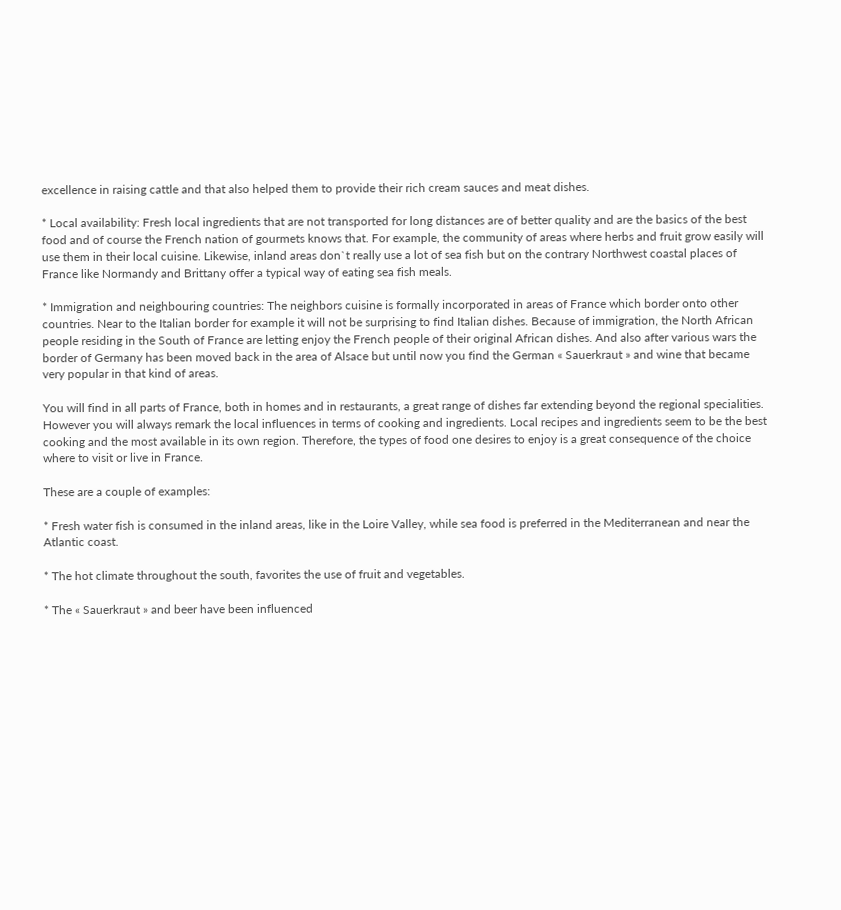excellence in raising cattle and that also helped them to provide their rich cream sauces and meat dishes.

* Local availability: Fresh local ingredients that are not transported for long distances are of better quality and are the basics of the best food and of course the French nation of gourmets knows that. For example, the community of areas where herbs and fruit grow easily will use them in their local cuisine. Likewise, inland areas don`t really use a lot of sea fish but on the contrary Northwest coastal places of France like Normandy and Brittany offer a typical way of eating sea fish meals.

* Immigration and neighbouring countries: The neighbors cuisine is formally incorporated in areas of France which border onto other countries. Near to the Italian border for example it will not be surprising to find Italian dishes. Because of immigration, the North African people residing in the South of France are letting enjoy the French people of their original African dishes. And also after various wars the border of Germany has been moved back in the area of Alsace but until now you find the German « Sauerkraut » and wine that became very popular in that kind of areas.

You will find in all parts of France, both in homes and in restaurants, a great range of dishes far extending beyond the regional specialities. However you will always remark the local influences in terms of cooking and ingredients. Local recipes and ingredients seem to be the best cooking and the most available in its own region. Therefore, the types of food one desires to enjoy is a great consequence of the choice where to visit or live in France.

These are a couple of examples:

* Fresh water fish is consumed in the inland areas, like in the Loire Valley, while sea food is preferred in the Mediterranean and near the Atlantic coast.

* The hot climate throughout the south, favorites the use of fruit and vegetables.

* The « Sauerkraut » and beer have been influenced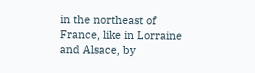in the northeast of France, like in Lorraine and Alsace, by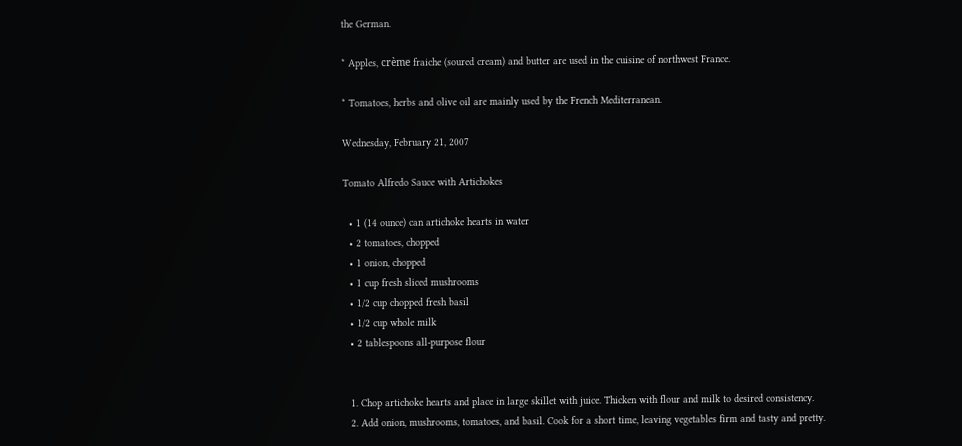the German.

* Apples, crème fraiche (soured cream) and butter are used in the cuisine of northwest France.

* Tomatoes, herbs and olive oil are mainly used by the French Mediterranean.

Wednesday, February 21, 2007

Tomato Alfredo Sauce with Artichokes

  • 1 (14 ounce) can artichoke hearts in water
  • 2 tomatoes, chopped
  • 1 onion, chopped
  • 1 cup fresh sliced mushrooms
  • 1/2 cup chopped fresh basil
  • 1/2 cup whole milk
  • 2 tablespoons all-purpose flour


  1. Chop artichoke hearts and place in large skillet with juice. Thicken with flour and milk to desired consistency.
  2. Add onion, mushrooms, tomatoes, and basil. Cook for a short time, leaving vegetables firm and tasty and pretty.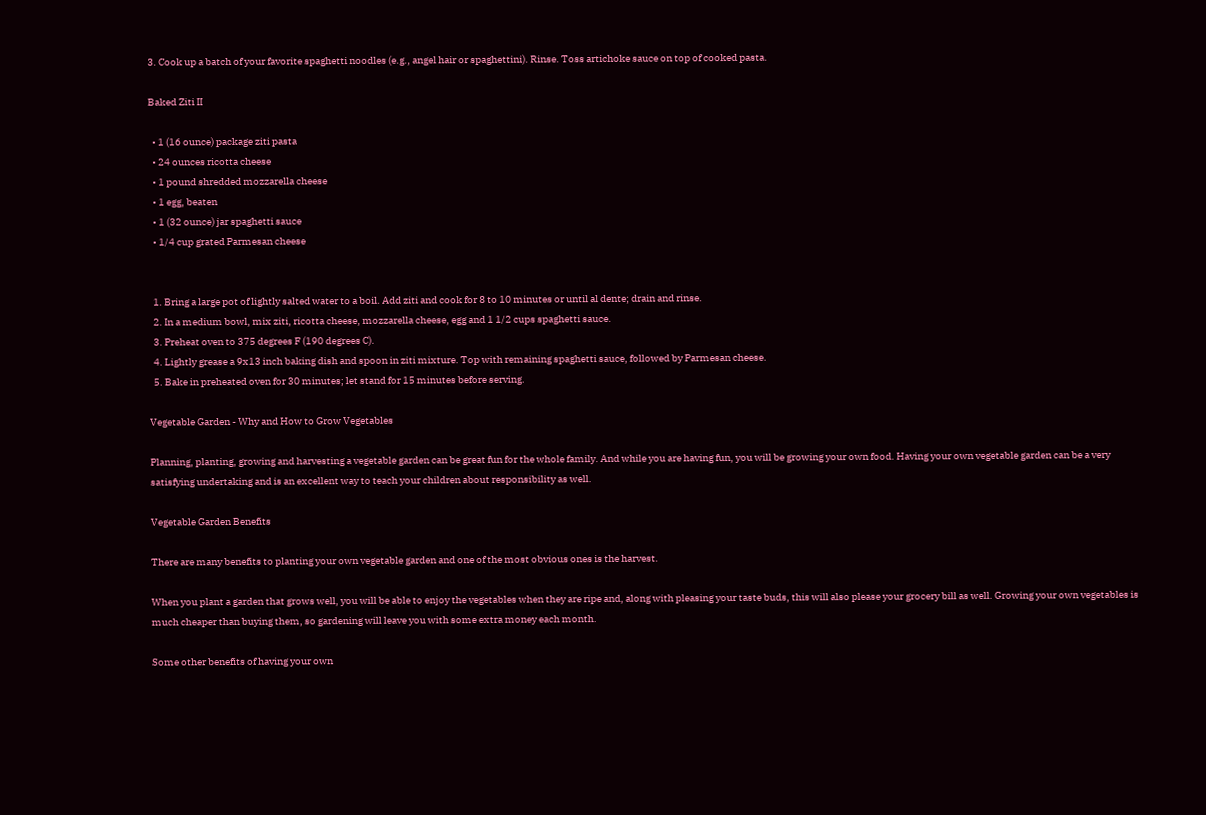3. Cook up a batch of your favorite spaghetti noodles (e.g., angel hair or spaghettini). Rinse. Toss artichoke sauce on top of cooked pasta.

Baked Ziti II

  • 1 (16 ounce) package ziti pasta
  • 24 ounces ricotta cheese
  • 1 pound shredded mozzarella cheese
  • 1 egg, beaten
  • 1 (32 ounce) jar spaghetti sauce
  • 1/4 cup grated Parmesan cheese


  1. Bring a large pot of lightly salted water to a boil. Add ziti and cook for 8 to 10 minutes or until al dente; drain and rinse.
  2. In a medium bowl, mix ziti, ricotta cheese, mozzarella cheese, egg and 1 1/2 cups spaghetti sauce.
  3. Preheat oven to 375 degrees F (190 degrees C).
  4. Lightly grease a 9x13 inch baking dish and spoon in ziti mixture. Top with remaining spaghetti sauce, followed by Parmesan cheese.
  5. Bake in preheated oven for 30 minutes; let stand for 15 minutes before serving.

Vegetable Garden - Why and How to Grow Vegetables

Planning, planting, growing and harvesting a vegetable garden can be great fun for the whole family. And while you are having fun, you will be growing your own food. Having your own vegetable garden can be a very satisfying undertaking and is an excellent way to teach your children about responsibility as well.

Vegetable Garden Benefits

There are many benefits to planting your own vegetable garden and one of the most obvious ones is the harvest.

When you plant a garden that grows well, you will be able to enjoy the vegetables when they are ripe and, along with pleasing your taste buds, this will also please your grocery bill as well. Growing your own vegetables is much cheaper than buying them, so gardening will leave you with some extra money each month.

Some other benefits of having your own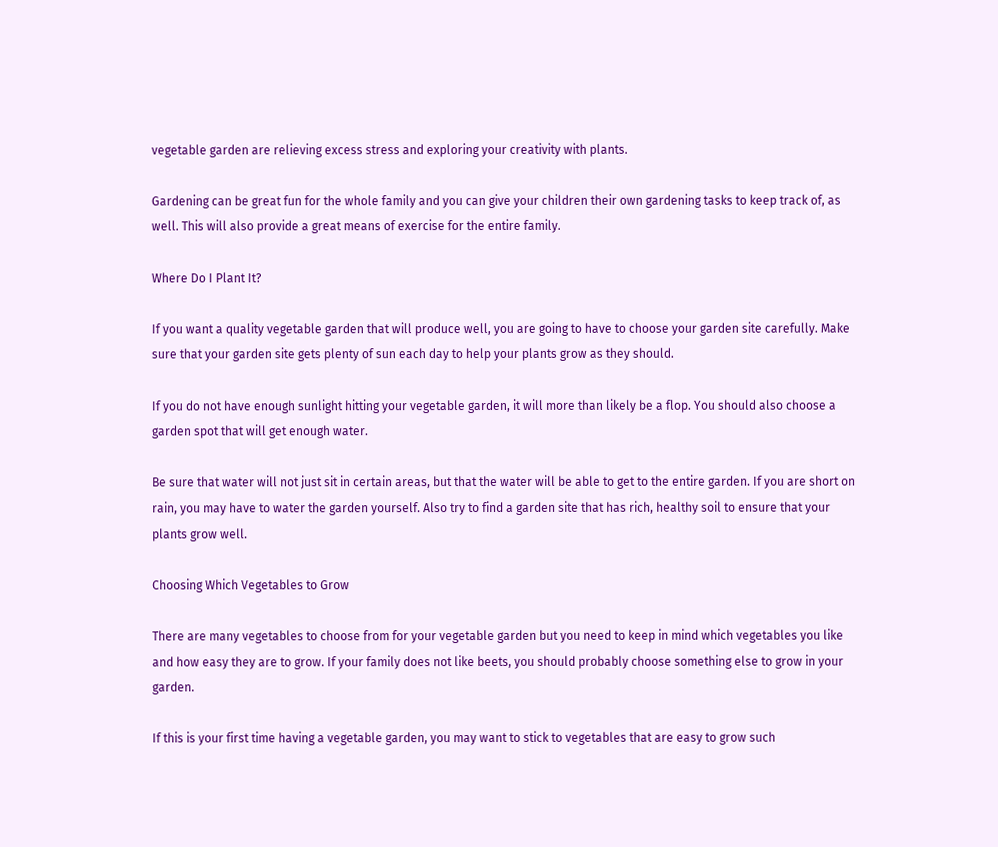vegetable garden are relieving excess stress and exploring your creativity with plants.

Gardening can be great fun for the whole family and you can give your children their own gardening tasks to keep track of, as well. This will also provide a great means of exercise for the entire family.

Where Do I Plant It?

If you want a quality vegetable garden that will produce well, you are going to have to choose your garden site carefully. Make sure that your garden site gets plenty of sun each day to help your plants grow as they should.

If you do not have enough sunlight hitting your vegetable garden, it will more than likely be a flop. You should also choose a garden spot that will get enough water.

Be sure that water will not just sit in certain areas, but that the water will be able to get to the entire garden. If you are short on rain, you may have to water the garden yourself. Also try to find a garden site that has rich, healthy soil to ensure that your plants grow well.

Choosing Which Vegetables to Grow

There are many vegetables to choose from for your vegetable garden but you need to keep in mind which vegetables you like and how easy they are to grow. If your family does not like beets, you should probably choose something else to grow in your garden.

If this is your first time having a vegetable garden, you may want to stick to vegetables that are easy to grow such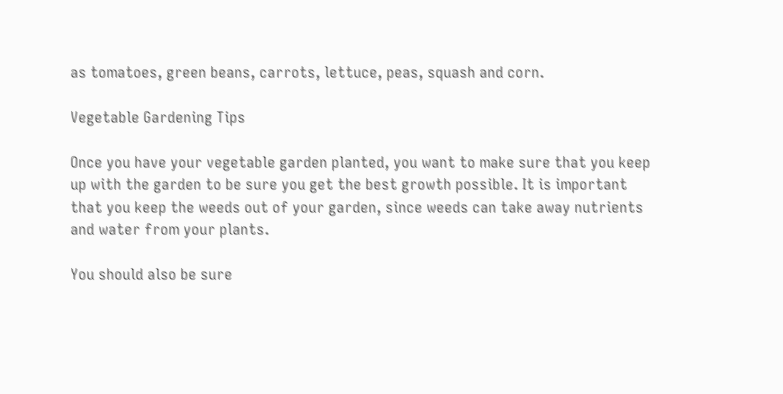as tomatoes, green beans, carrots, lettuce, peas, squash and corn.

Vegetable Gardening Tips

Once you have your vegetable garden planted, you want to make sure that you keep up with the garden to be sure you get the best growth possible. It is important that you keep the weeds out of your garden, since weeds can take away nutrients and water from your plants.

You should also be sure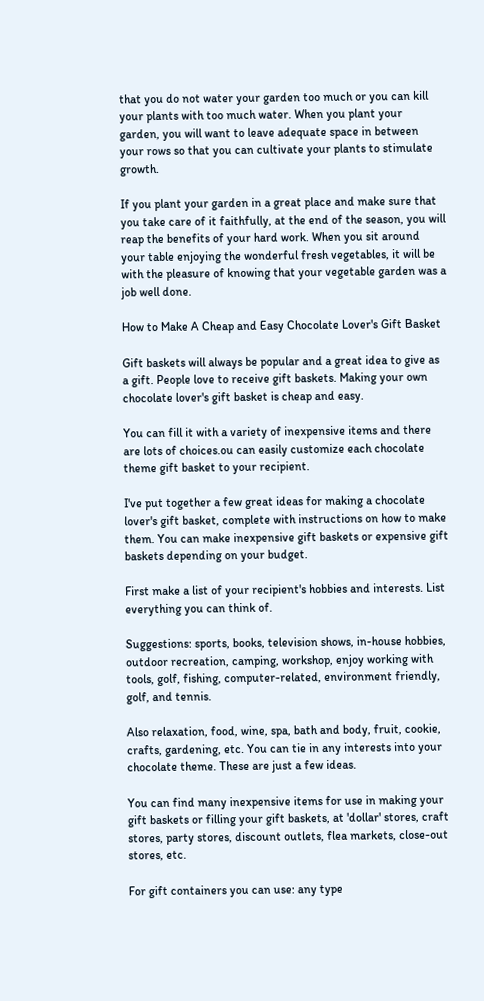that you do not water your garden too much or you can kill your plants with too much water. When you plant your garden, you will want to leave adequate space in between your rows so that you can cultivate your plants to stimulate growth.

If you plant your garden in a great place and make sure that you take care of it faithfully, at the end of the season, you will reap the benefits of your hard work. When you sit around your table enjoying the wonderful fresh vegetables, it will be with the pleasure of knowing that your vegetable garden was a job well done.

How to Make A Cheap and Easy Chocolate Lover's Gift Basket

Gift baskets will always be popular and a great idea to give as a gift. People love to receive gift baskets. Making your own chocolate lover's gift basket is cheap and easy.

You can fill it with a variety of inexpensive items and there are lots of choices.ou can easily customize each chocolate theme gift basket to your recipient.

I've put together a few great ideas for making a chocolate lover's gift basket, complete with instructions on how to make them. You can make inexpensive gift baskets or expensive gift baskets depending on your budget.

First make a list of your recipient's hobbies and interests. List everything you can think of.

Suggestions: sports, books, television shows, in-house hobbies, outdoor recreation, camping, workshop, enjoy working with tools, golf, fishing, computer-related, environment friendly, golf, and tennis.

Also relaxation, food, wine, spa, bath and body, fruit, cookie, crafts, gardening, etc. You can tie in any interests into your chocolate theme. These are just a few ideas.

You can find many inexpensive items for use in making your gift baskets or filling your gift baskets, at 'dollar' stores, craft stores, party stores, discount outlets, flea markets, close-out stores, etc.

For gift containers you can use: any type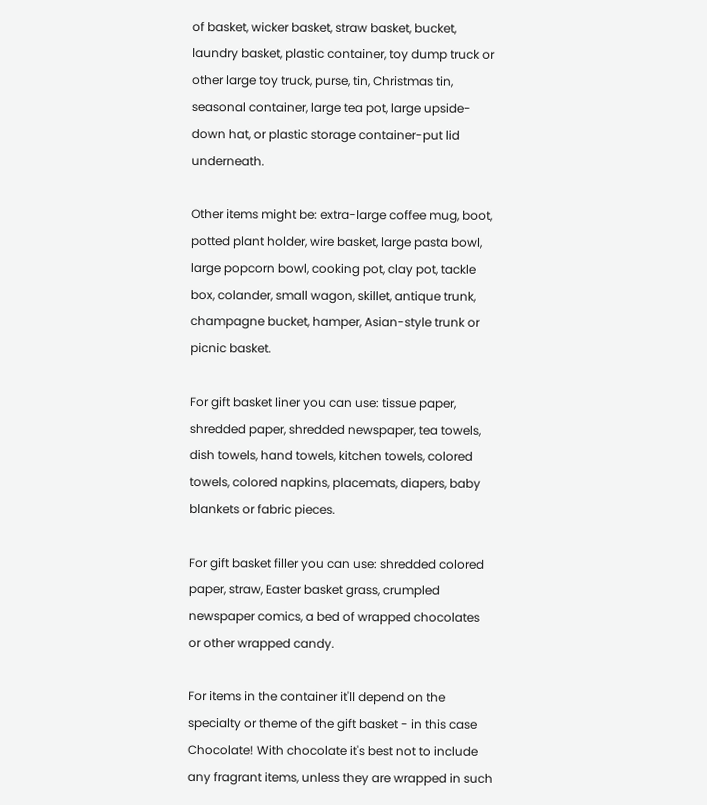of basket, wicker basket, straw basket, bucket, laundry basket, plastic container, toy dump truck or other large toy truck, purse, tin, Christmas tin, seasonal container, large tea pot, large upside-down hat, or plastic storage container-put lid underneath.

Other items might be: extra-large coffee mug, boot, potted plant holder, wire basket, large pasta bowl, large popcorn bowl, cooking pot, clay pot, tackle box, colander, small wagon, skillet, antique trunk, champagne bucket, hamper, Asian-style trunk or picnic basket.

For gift basket liner you can use: tissue paper, shredded paper, shredded newspaper, tea towels, dish towels, hand towels, kitchen towels, colored towels, colored napkins, placemats, diapers, baby blankets or fabric pieces.

For gift basket filler you can use: shredded colored paper, straw, Easter basket grass, crumpled newspaper comics, a bed of wrapped chocolates or other wrapped candy.

For items in the container it'll depend on the specialty or theme of the gift basket - in this case Chocolate! With chocolate it's best not to include any fragrant items, unless they are wrapped in such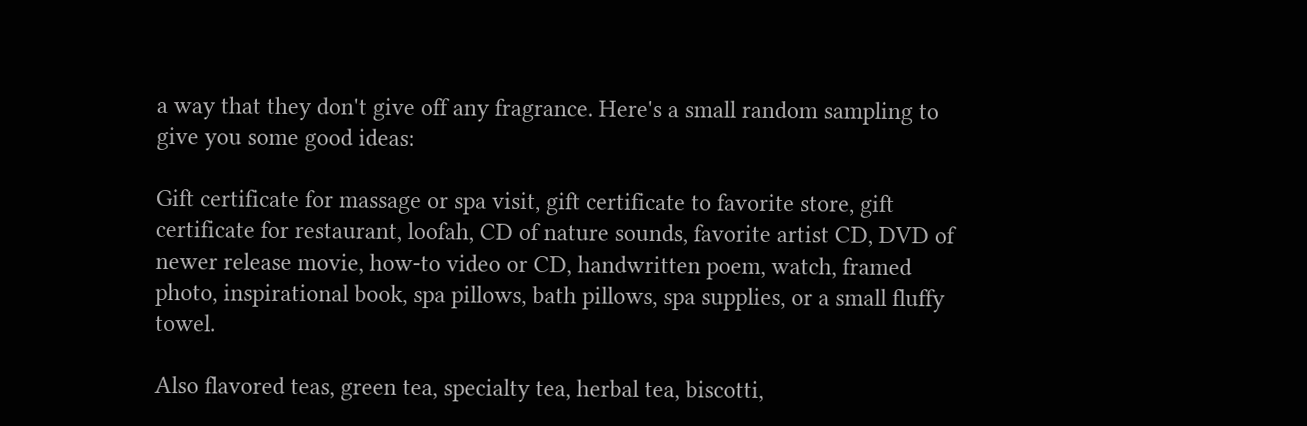a way that they don't give off any fragrance. Here's a small random sampling to give you some good ideas:

Gift certificate for massage or spa visit, gift certificate to favorite store, gift certificate for restaurant, loofah, CD of nature sounds, favorite artist CD, DVD of newer release movie, how-to video or CD, handwritten poem, watch, framed photo, inspirational book, spa pillows, bath pillows, spa supplies, or a small fluffy towel.

Also flavored teas, green tea, specialty tea, herbal tea, biscotti,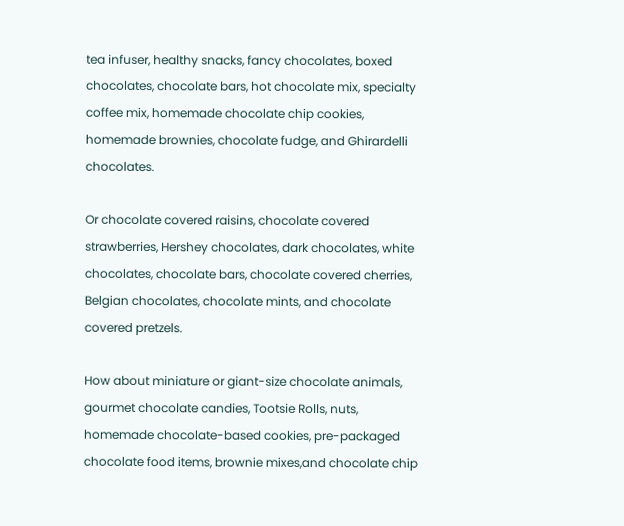tea infuser, healthy snacks, fancy chocolates, boxed chocolates, chocolate bars, hot chocolate mix, specialty coffee mix, homemade chocolate chip cookies, homemade brownies, chocolate fudge, and Ghirardelli chocolates.

Or chocolate covered raisins, chocolate covered strawberries, Hershey chocolates, dark chocolates, white chocolates, chocolate bars, chocolate covered cherries, Belgian chocolates, chocolate mints, and chocolate covered pretzels.

How about miniature or giant-size chocolate animals, gourmet chocolate candies, Tootsie Rolls, nuts, homemade chocolate-based cookies, pre-packaged chocolate food items, brownie mixes,and chocolate chip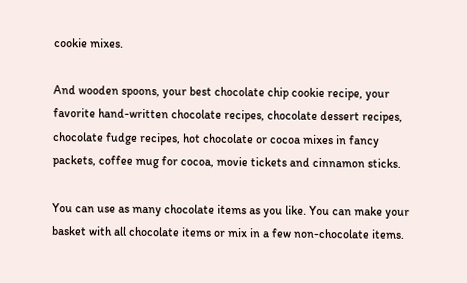cookie mixes.

And wooden spoons, your best chocolate chip cookie recipe, your favorite hand-written chocolate recipes, chocolate dessert recipes, chocolate fudge recipes, hot chocolate or cocoa mixes in fancy packets, coffee mug for cocoa, movie tickets and cinnamon sticks.

You can use as many chocolate items as you like. You can make your basket with all chocolate items or mix in a few non-chocolate items.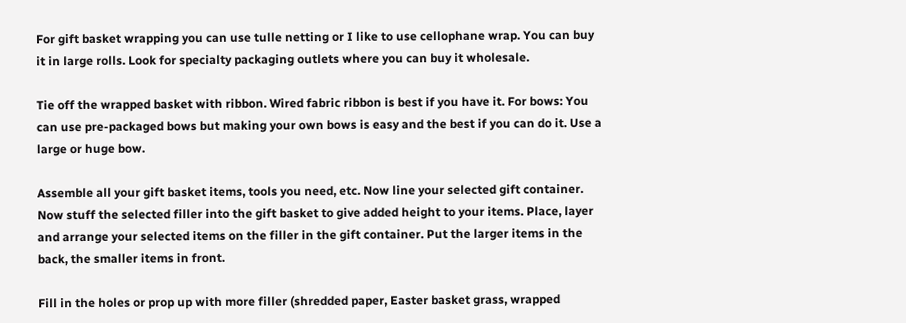For gift basket wrapping you can use tulle netting or I like to use cellophane wrap. You can buy it in large rolls. Look for specialty packaging outlets where you can buy it wholesale.

Tie off the wrapped basket with ribbon. Wired fabric ribbon is best if you have it. For bows: You can use pre-packaged bows but making your own bows is easy and the best if you can do it. Use a large or huge bow.

Assemble all your gift basket items, tools you need, etc. Now line your selected gift container. Now stuff the selected filler into the gift basket to give added height to your items. Place, layer and arrange your selected items on the filler in the gift container. Put the larger items in the back, the smaller items in front.

Fill in the holes or prop up with more filler (shredded paper, Easter basket grass, wrapped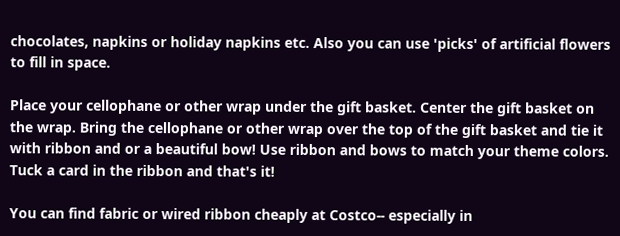chocolates, napkins or holiday napkins etc. Also you can use 'picks' of artificial flowers to fill in space.

Place your cellophane or other wrap under the gift basket. Center the gift basket on the wrap. Bring the cellophane or other wrap over the top of the gift basket and tie it with ribbon and or a beautiful bow! Use ribbon and bows to match your theme colors. Tuck a card in the ribbon and that's it!

You can find fabric or wired ribbon cheaply at Costco-- especially in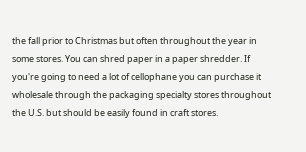the fall prior to Christmas but often throughout the year in some stores. You can shred paper in a paper shredder. If you're going to need a lot of cellophane you can purchase it wholesale through the packaging specialty stores throughout the U.S. but should be easily found in craft stores.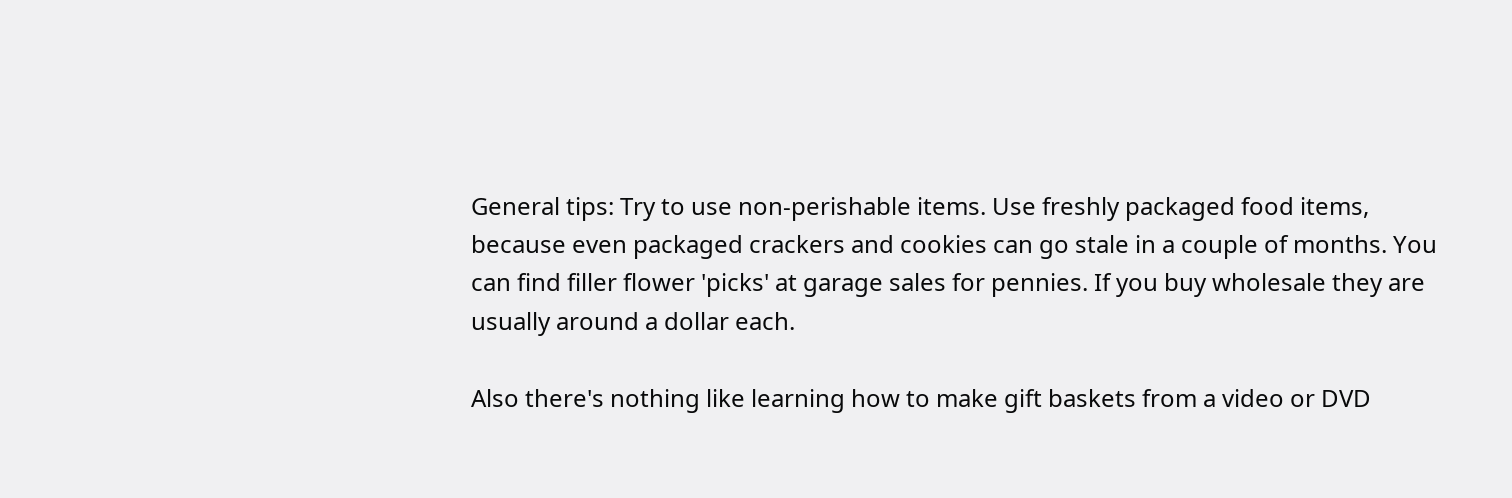General tips: Try to use non-perishable items. Use freshly packaged food items, because even packaged crackers and cookies can go stale in a couple of months. You can find filler flower 'picks' at garage sales for pennies. If you buy wholesale they are usually around a dollar each.

Also there's nothing like learning how to make gift baskets from a video or DVD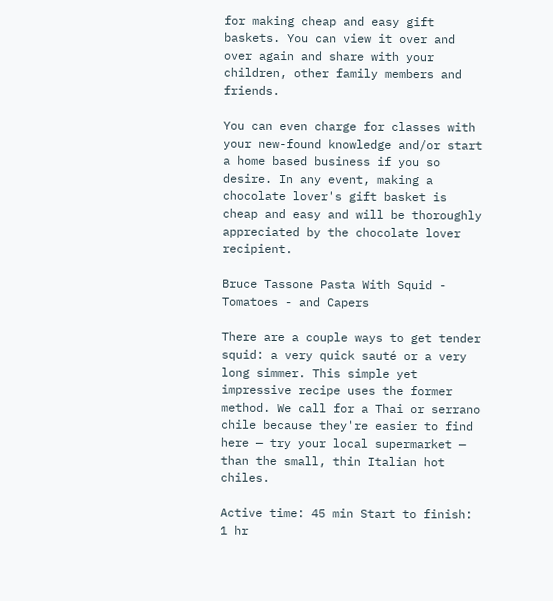for making cheap and easy gift baskets. You can view it over and over again and share with your children, other family members and friends.

You can even charge for classes with your new-found knowledge and/or start a home based business if you so desire. In any event, making a chocolate lover's gift basket is cheap and easy and will be thoroughly appreciated by the chocolate lover recipient.

Bruce Tassone Pasta With Squid - Tomatoes - and Capers

There are a couple ways to get tender squid: a very quick sauté or a very long simmer. This simple yet impressive recipe uses the former method. We call for a Thai or serrano chile because they're easier to find here — try your local supermarket — than the small, thin Italian hot chiles.

Active time: 45 min Start to finish: 1 hr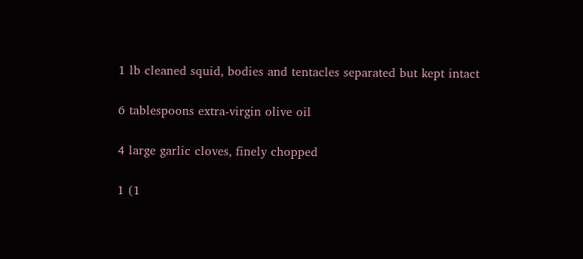1 lb cleaned squid, bodies and tentacles separated but kept intact

6 tablespoons extra-virgin olive oil

4 large garlic cloves, finely chopped

1 (1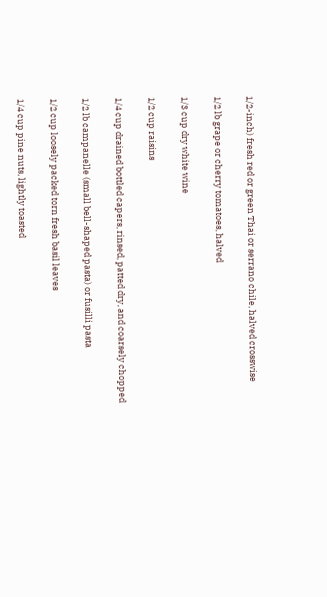1/2-inch) fresh red or green Thai or serrano chile, halved crosswise

1/2 lb grape or cherry tomatoes, halved

1/3 cup dry white wine

1/2 cup raisins

1/4 cup drained bottled capers, rinsed, patted dry, and coarsely chopped

1/2 lb campanelle (small bell-shaped pasta) or fusilli pasta

1/2 cup loosely packed torn fresh basil leaves

1/4 cup pine nuts, lightly toasted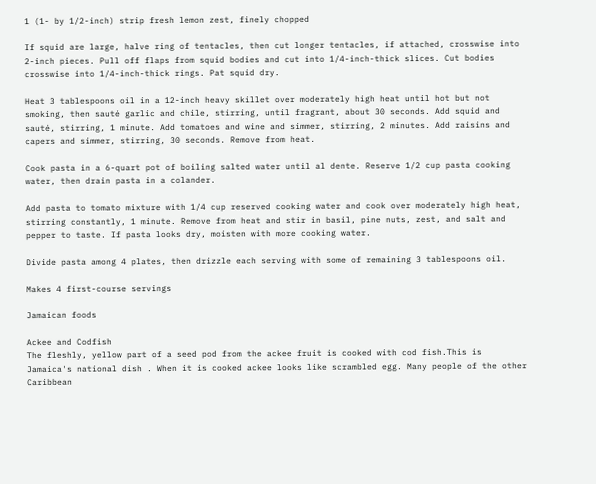1 (1- by 1/2-inch) strip fresh lemon zest, finely chopped

If squid are large, halve ring of tentacles, then cut longer tentacles, if attached, crosswise into 2-inch pieces. Pull off flaps from squid bodies and cut into 1/4-inch-thick slices. Cut bodies crosswise into 1/4-inch-thick rings. Pat squid dry.

Heat 3 tablespoons oil in a 12-inch heavy skillet over moderately high heat until hot but not smoking, then sauté garlic and chile, stirring, until fragrant, about 30 seconds. Add squid and sauté, stirring, 1 minute. Add tomatoes and wine and simmer, stirring, 2 minutes. Add raisins and capers and simmer, stirring, 30 seconds. Remove from heat.

Cook pasta in a 6-quart pot of boiling salted water until al dente. Reserve 1/2 cup pasta cooking water, then drain pasta in a colander.

Add pasta to tomato mixture with 1/4 cup reserved cooking water and cook over moderately high heat, stirring constantly, 1 minute. Remove from heat and stir in basil, pine nuts, zest, and salt and pepper to taste. If pasta looks dry, moisten with more cooking water.

Divide pasta among 4 plates, then drizzle each serving with some of remaining 3 tablespoons oil.

Makes 4 first-course servings

Jamaican foods

Ackee and Codfish
The fleshly, yellow part of a seed pod from the ackee fruit is cooked with cod fish.This is Jamaica's national dish . When it is cooked ackee looks like scrambled egg. Many people of the other Caribbean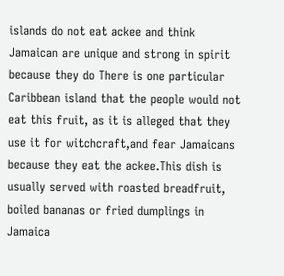islands do not eat ackee and think Jamaican are unique and strong in spirit because they do There is one particular Caribbean island that the people would not eat this fruit, as it is alleged that they use it for witchcraft,and fear Jamaicans because they eat the ackee.This dish is usually served with roasted breadfruit, boiled bananas or fried dumplings in Jamaica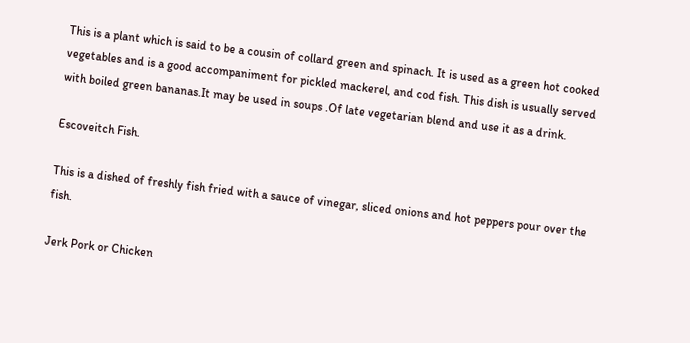This is a plant which is said to be a cousin of collard green and spinach. It is used as a green hot cooked vegetables and is a good accompaniment for pickled mackerel, and cod fish. This dish is usually served with boiled green bananas.It may be used in soups .Of late vegetarian blend and use it as a drink.

Escoveitch Fish.

This is a dished of freshly fish fried with a sauce of vinegar, sliced onions and hot peppers pour over the fish.

Jerk Pork or Chicken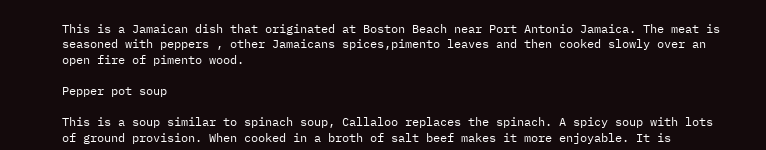This is a Jamaican dish that originated at Boston Beach near Port Antonio Jamaica. The meat is seasoned with peppers , other Jamaicans spices,pimento leaves and then cooked slowly over an open fire of pimento wood.

Pepper pot soup

This is a soup similar to spinach soup, Callaloo replaces the spinach. A spicy soup with lots of ground provision. When cooked in a broth of salt beef makes it more enjoyable. It is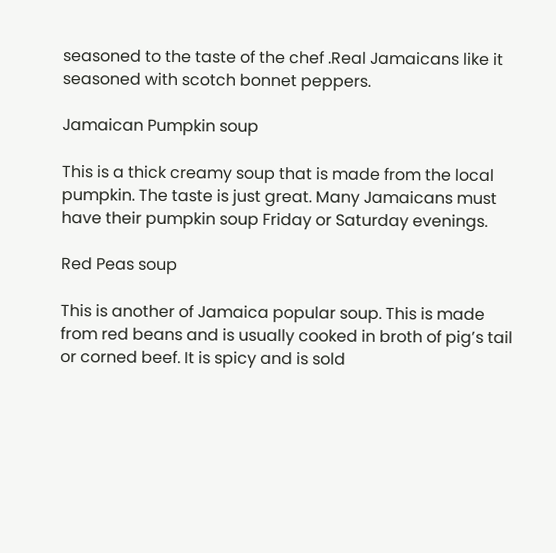seasoned to the taste of the chef .Real Jamaicans like it seasoned with scotch bonnet peppers.

Jamaican Pumpkin soup

This is a thick creamy soup that is made from the local pumpkin. The taste is just great. Many Jamaicans must have their pumpkin soup Friday or Saturday evenings.

Red Peas soup

This is another of Jamaica popular soup. This is made from red beans and is usually cooked in broth of pig’s tail or corned beef. It is spicy and is sold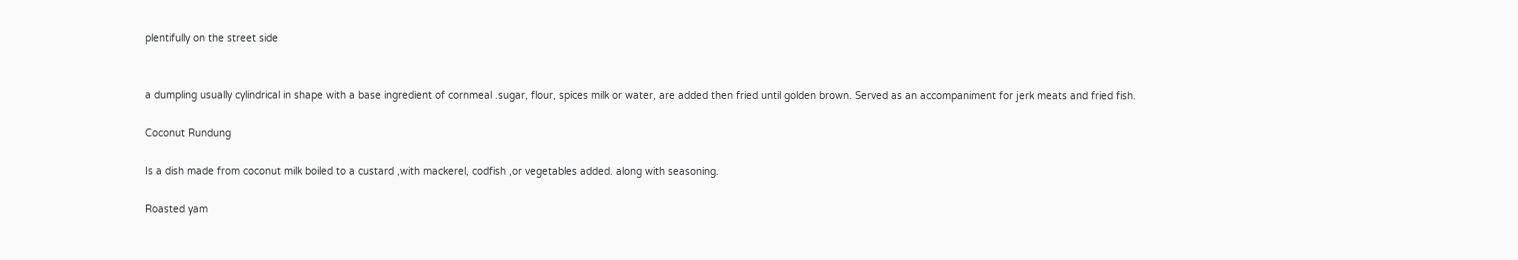plentifully on the street side


a dumpling usually cylindrical in shape with a base ingredient of cornmeal .sugar, flour, spices milk or water, are added then fried until golden brown. Served as an accompaniment for jerk meats and fried fish.

Coconut Rundung

Is a dish made from coconut milk boiled to a custard ,with mackerel, codfish ,or vegetables added. along with seasoning.

Roasted yam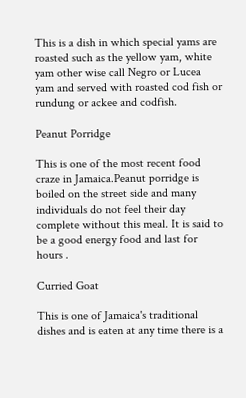This is a dish in which special yams are roasted such as the yellow yam, white yam other wise call Negro or Lucea yam and served with roasted cod fish or rundung or ackee and codfish.

Peanut Porridge

This is one of the most recent food craze in Jamaica.Peanut porridge is boiled on the street side and many individuals do not feel their day complete without this meal. It is said to be a good energy food and last for hours .

Curried Goat

This is one of Jamaica's traditional dishes and is eaten at any time there is a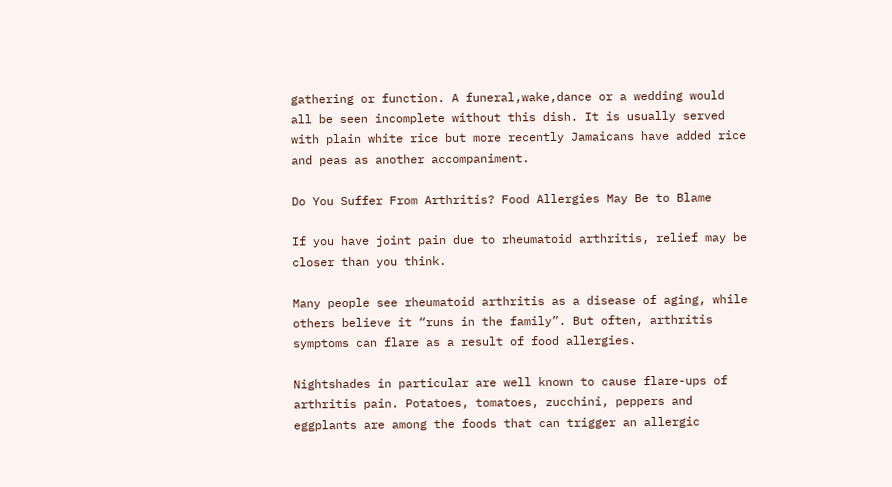gathering or function. A funeral,wake,dance or a wedding would all be seen incomplete without this dish. It is usually served with plain white rice but more recently Jamaicans have added rice and peas as another accompaniment.

Do You Suffer From Arthritis? Food Allergies May Be to Blame

If you have joint pain due to rheumatoid arthritis, relief may be closer than you think.

Many people see rheumatoid arthritis as a disease of aging, while others believe it “runs in the family”. But often, arthritis symptoms can flare as a result of food allergies.

Nightshades in particular are well known to cause flare-ups of arthritis pain. Potatoes, tomatoes, zucchini, peppers and eggplants are among the foods that can trigger an allergic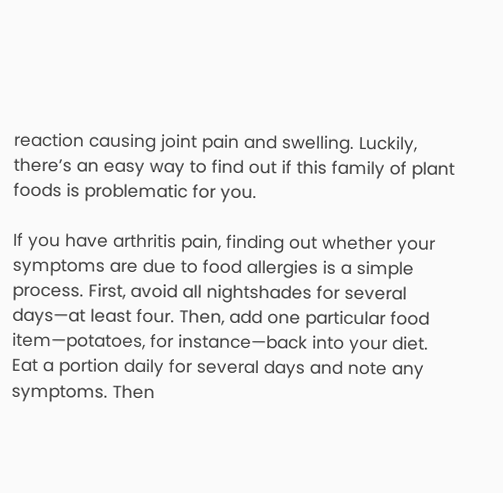reaction causing joint pain and swelling. Luckily, there’s an easy way to find out if this family of plant foods is problematic for you.

If you have arthritis pain, finding out whether your symptoms are due to food allergies is a simple process. First, avoid all nightshades for several days—at least four. Then, add one particular food item—potatoes, for instance—back into your diet. Eat a portion daily for several days and note any symptoms. Then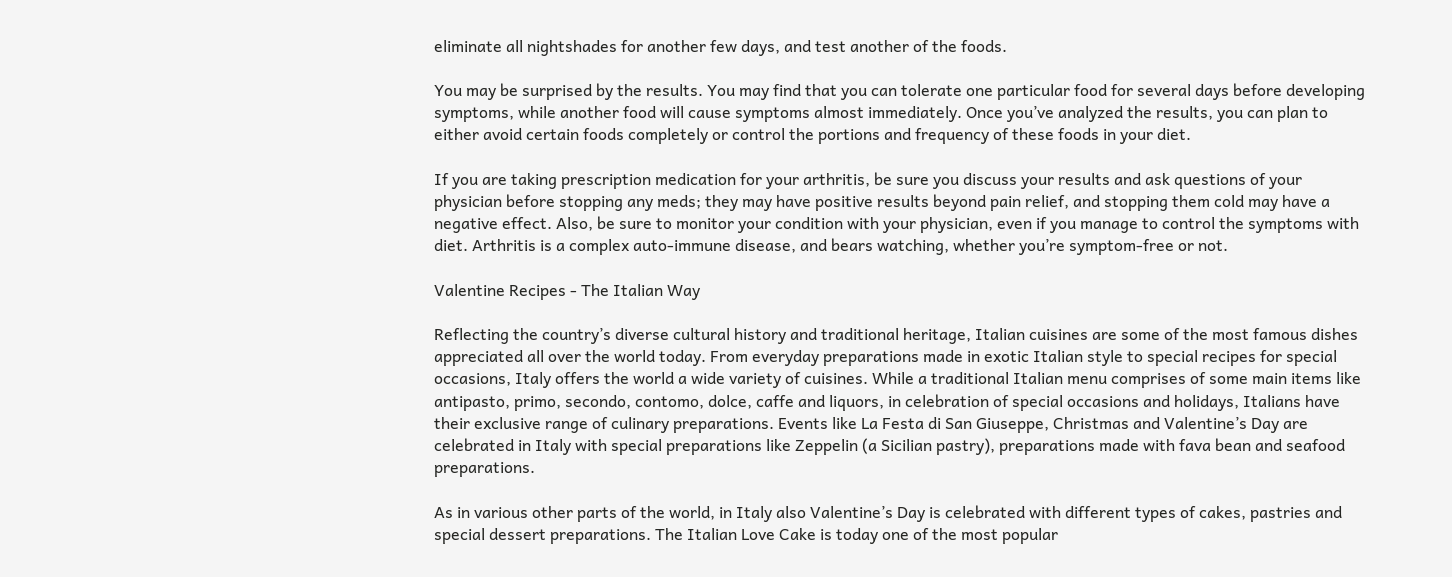eliminate all nightshades for another few days, and test another of the foods.

You may be surprised by the results. You may find that you can tolerate one particular food for several days before developing symptoms, while another food will cause symptoms almost immediately. Once you’ve analyzed the results, you can plan to either avoid certain foods completely or control the portions and frequency of these foods in your diet.

If you are taking prescription medication for your arthritis, be sure you discuss your results and ask questions of your physician before stopping any meds; they may have positive results beyond pain relief, and stopping them cold may have a negative effect. Also, be sure to monitor your condition with your physician, even if you manage to control the symptoms with diet. Arthritis is a complex auto-immune disease, and bears watching, whether you’re symptom-free or not.

Valentine Recipes - The Italian Way

Reflecting the country’s diverse cultural history and traditional heritage, Italian cuisines are some of the most famous dishes appreciated all over the world today. From everyday preparations made in exotic Italian style to special recipes for special occasions, Italy offers the world a wide variety of cuisines. While a traditional Italian menu comprises of some main items like antipasto, primo, secondo, contomo, dolce, caffe and liquors, in celebration of special occasions and holidays, Italians have their exclusive range of culinary preparations. Events like La Festa di San Giuseppe, Christmas and Valentine’s Day are celebrated in Italy with special preparations like Zeppelin (a Sicilian pastry), preparations made with fava bean and seafood preparations.

As in various other parts of the world, in Italy also Valentine’s Day is celebrated with different types of cakes, pastries and special dessert preparations. The Italian Love Cake is today one of the most popular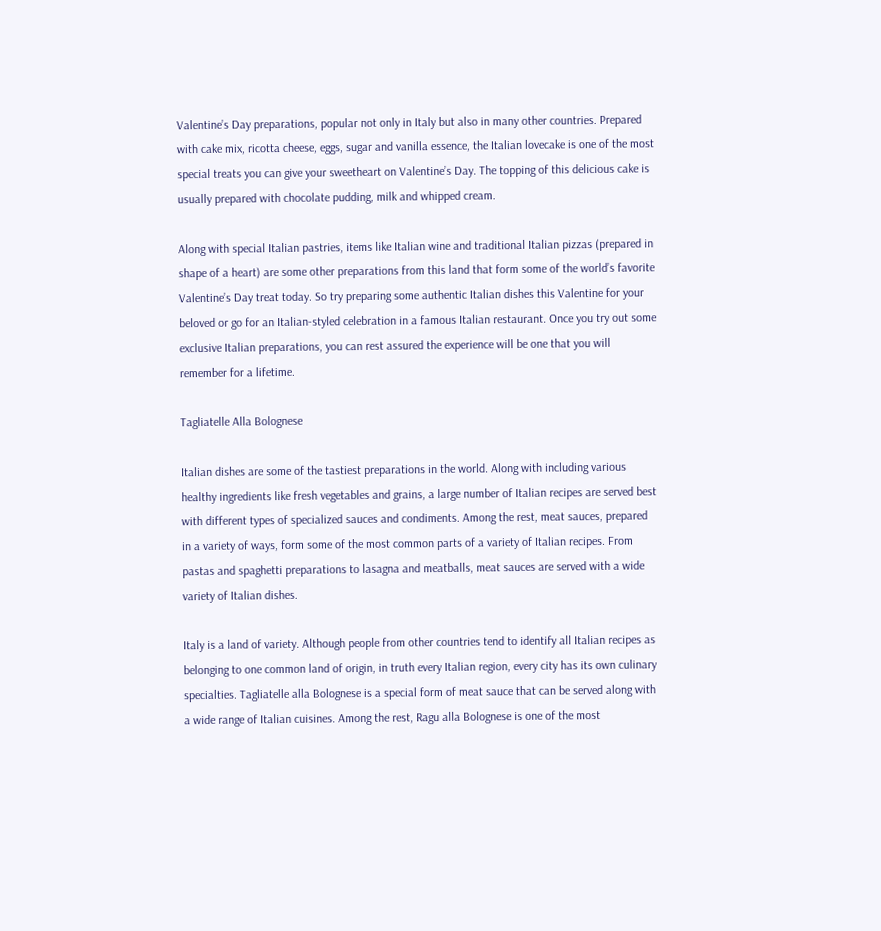Valentine’s Day preparations, popular not only in Italy but also in many other countries. Prepared with cake mix, ricotta cheese, eggs, sugar and vanilla essence, the Italian lovecake is one of the most special treats you can give your sweetheart on Valentine’s Day. The topping of this delicious cake is usually prepared with chocolate pudding, milk and whipped cream.

Along with special Italian pastries, items like Italian wine and traditional Italian pizzas (prepared in shape of a heart) are some other preparations from this land that form some of the world’s favorite Valentine’s Day treat today. So try preparing some authentic Italian dishes this Valentine for your beloved or go for an Italian-styled celebration in a famous Italian restaurant. Once you try out some exclusive Italian preparations, you can rest assured the experience will be one that you will remember for a lifetime.

Tagliatelle Alla Bolognese

Italian dishes are some of the tastiest preparations in the world. Along with including various healthy ingredients like fresh vegetables and grains, a large number of Italian recipes are served best with different types of specialized sauces and condiments. Among the rest, meat sauces, prepared in a variety of ways, form some of the most common parts of a variety of Italian recipes. From pastas and spaghetti preparations to lasagna and meatballs, meat sauces are served with a wide variety of Italian dishes.

Italy is a land of variety. Although people from other countries tend to identify all Italian recipes as belonging to one common land of origin, in truth every Italian region, every city has its own culinary specialties. Tagliatelle alla Bolognese is a special form of meat sauce that can be served along with a wide range of Italian cuisines. Among the rest, Ragu alla Bolognese is one of the most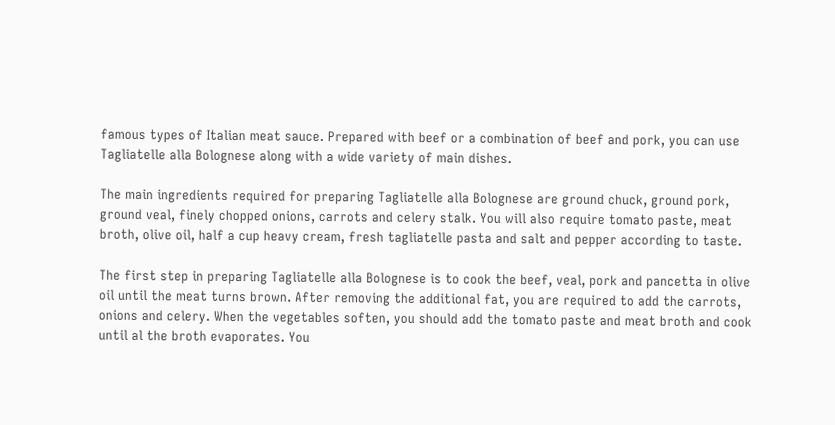famous types of Italian meat sauce. Prepared with beef or a combination of beef and pork, you can use Tagliatelle alla Bolognese along with a wide variety of main dishes.

The main ingredients required for preparing Tagliatelle alla Bolognese are ground chuck, ground pork, ground veal, finely chopped onions, carrots and celery stalk. You will also require tomato paste, meat broth, olive oil, half a cup heavy cream, fresh tagliatelle pasta and salt and pepper according to taste.

The first step in preparing Tagliatelle alla Bolognese is to cook the beef, veal, pork and pancetta in olive oil until the meat turns brown. After removing the additional fat, you are required to add the carrots, onions and celery. When the vegetables soften, you should add the tomato paste and meat broth and cook until al the broth evaporates. You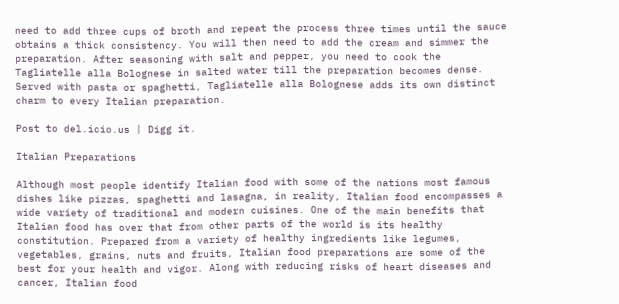need to add three cups of broth and repeat the process three times until the sauce obtains a thick consistency. You will then need to add the cream and simmer the preparation. After seasoning with salt and pepper, you need to cook the Tagliatelle alla Bolognese in salted water till the preparation becomes dense. Served with pasta or spaghetti, Tagliatelle alla Bolognese adds its own distinct charm to every Italian preparation.

Post to del.icio.us | Digg it.

Italian Preparations

Although most people identify Italian food with some of the nations most famous dishes like pizzas, spaghetti and lasagna, in reality, Italian food encompasses a wide variety of traditional and modern cuisines. One of the main benefits that Italian food has over that from other parts of the world is its healthy constitution. Prepared from a variety of healthy ingredients like legumes, vegetables, grains, nuts and fruits, Italian food preparations are some of the best for your health and vigor. Along with reducing risks of heart diseases and cancer, Italian food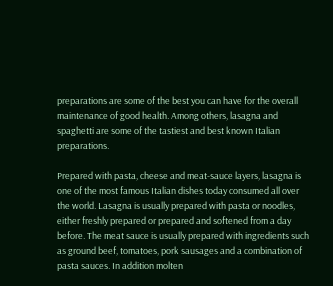preparations are some of the best you can have for the overall maintenance of good health. Among others, lasagna and spaghetti are some of the tastiest and best known Italian preparations.

Prepared with pasta, cheese and meat-sauce layers, lasagna is one of the most famous Italian dishes today consumed all over the world. Lasagna is usually prepared with pasta or noodles, either freshly prepared or prepared and softened from a day before. The meat sauce is usually prepared with ingredients such as ground beef, tomatoes, pork sausages and a combination of pasta sauces. In addition molten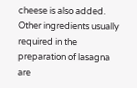cheese is also added. Other ingredients usually required in the preparation of lasagna are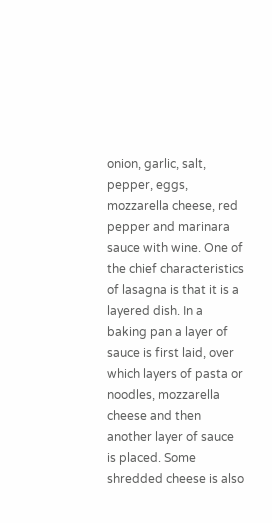onion, garlic, salt, pepper, eggs, mozzarella cheese, red pepper and marinara sauce with wine. One of the chief characteristics of lasagna is that it is a layered dish. In a baking pan a layer of sauce is first laid, over which layers of pasta or noodles, mozzarella cheese and then another layer of sauce is placed. Some shredded cheese is also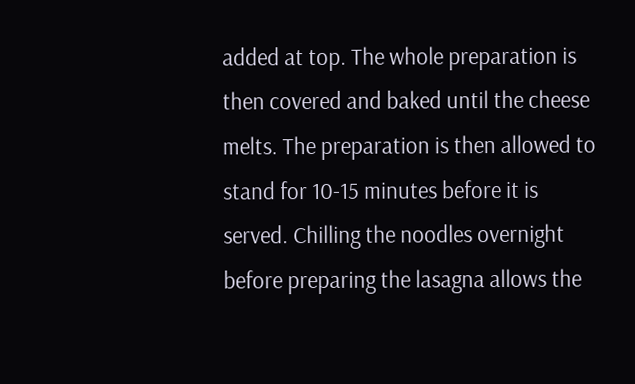added at top. The whole preparation is then covered and baked until the cheese melts. The preparation is then allowed to stand for 10-15 minutes before it is served. Chilling the noodles overnight before preparing the lasagna allows the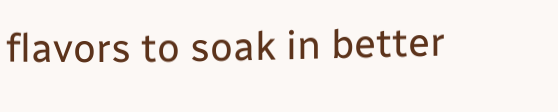flavors to soak in better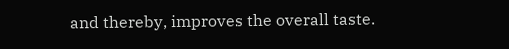and thereby, improves the overall taste.